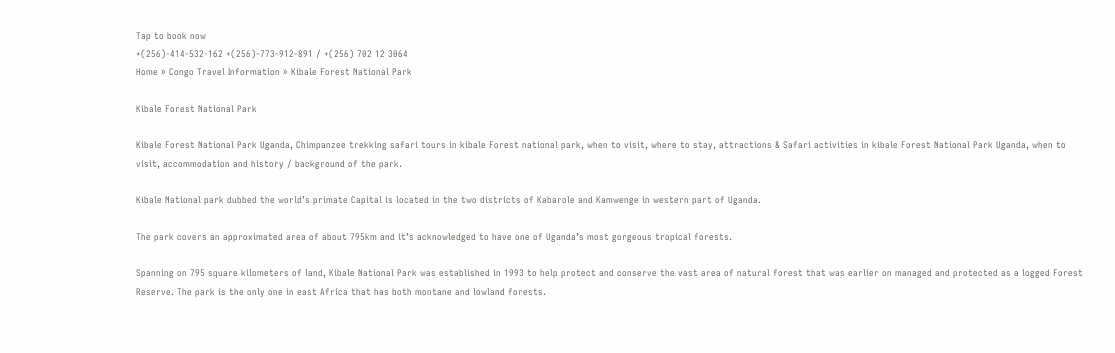Tap to book now
+(256)-414-532-162 +(256)-773-912-891 / +(256) 702 12 3064
Home » Congo Travel Information » Kibale Forest National Park

Kibale Forest National Park

Kibale Forest National Park Uganda, Chimpanzee trekking safari tours in kibale Forest national park, when to visit, where to stay, attractions & Safari activities in kibale Forest National Park Uganda, when to visit, accommodation and history / background of the park.

Kibale National park dubbed the world’s primate Capital is located in the two districts of Kabarole and Kamwenge in western part of Uganda.

The park covers an approximated area of about 795km and it’s acknowledged to have one of Uganda’s most gorgeous tropical forests.

Spanning on 795 square kilometers of land, Kibale National Park was established in 1993 to help protect and conserve the vast area of natural forest that was earlier on managed and protected as a logged Forest Reserve. The park is the only one in east Africa that has both montane and lowland forests.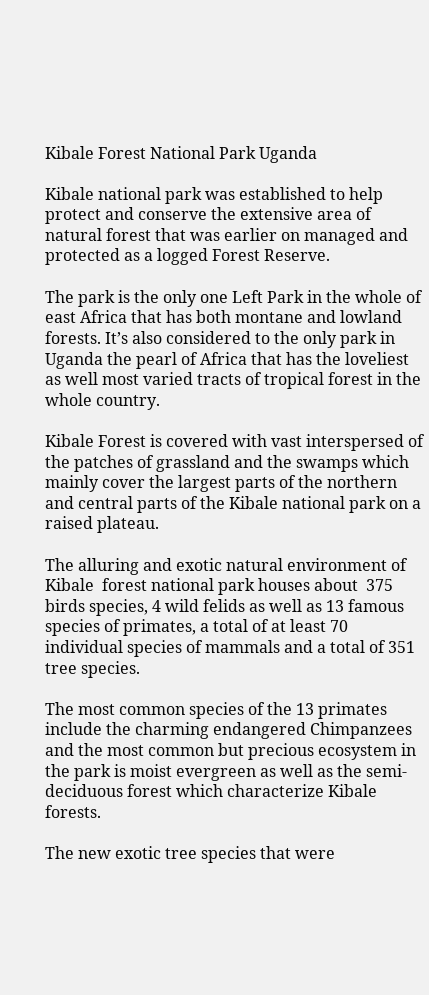Kibale Forest National Park Uganda

Kibale national park was established to help protect and conserve the extensive area of natural forest that was earlier on managed and protected as a logged Forest Reserve.

The park is the only one Left Park in the whole of east Africa that has both montane and lowland forests. It’s also considered to the only park in Uganda the pearl of Africa that has the loveliest as well most varied tracts of tropical forest in the whole country.

Kibale Forest is covered with vast interspersed of the patches of grassland and the swamps which mainly cover the largest parts of the northern and central parts of the Kibale national park on a raised plateau.

The alluring and exotic natural environment of  Kibale  forest national park houses about  375 birds species, 4 wild felids as well as 13 famous species of primates, a total of at least 70 individual species of mammals and a total of 351 tree species.

The most common species of the 13 primates include the charming endangered Chimpanzees and the most common but precious ecosystem in the park is moist evergreen as well as the semi-deciduous forest which characterize Kibale forests.

The new exotic tree species that were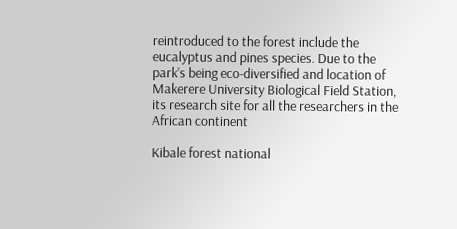reintroduced to the forest include the eucalyptus and pines species. Due to the park’s being eco-diversified and location of Makerere University Biological Field Station, its research site for all the researchers in the African continent

Kibale forest national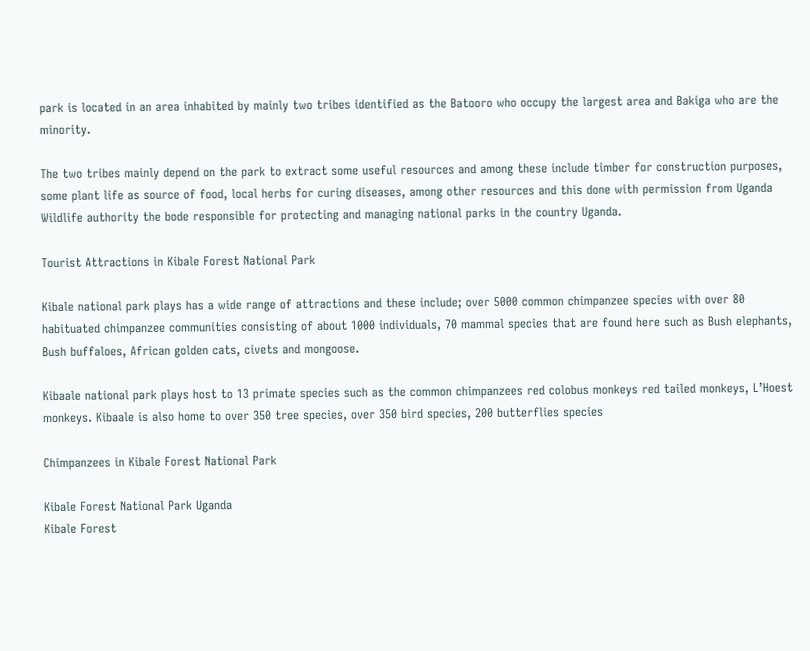park is located in an area inhabited by mainly two tribes identified as the Batooro who occupy the largest area and Bakiga who are the minority.

The two tribes mainly depend on the park to extract some useful resources and among these include timber for construction purposes, some plant life as source of food, local herbs for curing diseases, among other resources and this done with permission from Uganda Wildlife authority the bode responsible for protecting and managing national parks in the country Uganda.

Tourist Attractions in Kibale Forest National Park

Kibale national park plays has a wide range of attractions and these include; over 5000 common chimpanzee species with over 80 habituated chimpanzee communities consisting of about 1000 individuals, 70 mammal species that are found here such as Bush elephants, Bush buffaloes, African golden cats, civets and mongoose.

Kibaale national park plays host to 13 primate species such as the common chimpanzees red colobus monkeys red tailed monkeys, L’Hoest monkeys. Kibaale is also home to over 350 tree species, over 350 bird species, 200 butterflies species

Chimpanzees in Kibale Forest National Park

Kibale Forest National Park Uganda
Kibale Forest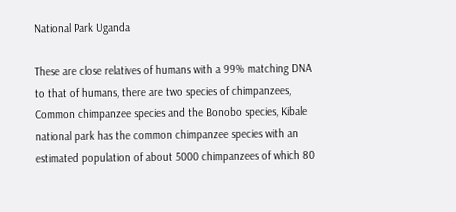National Park Uganda

These are close relatives of humans with a 99% matching DNA to that of humans, there are two species of chimpanzees, Common chimpanzee species and the Bonobo species, Kibale national park has the common chimpanzee species with an estimated population of about 5000 chimpanzees of which 80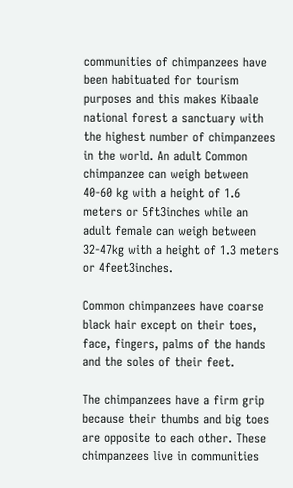communities of chimpanzees have been habituated for tourism purposes and this makes Kibaale national forest a sanctuary with the highest number of chimpanzees in the world. An adult Common chimpanzee can weigh between 40-60 kg with a height of 1.6 meters or 5ft3inches while an adult female can weigh between 32-47kg with a height of 1.3 meters or 4feet3inches.

Common chimpanzees have coarse black hair except on their toes, face, fingers, palms of the hands and the soles of their feet.

The chimpanzees have a firm grip because their thumbs and big toes are opposite to each other. These chimpanzees live in communities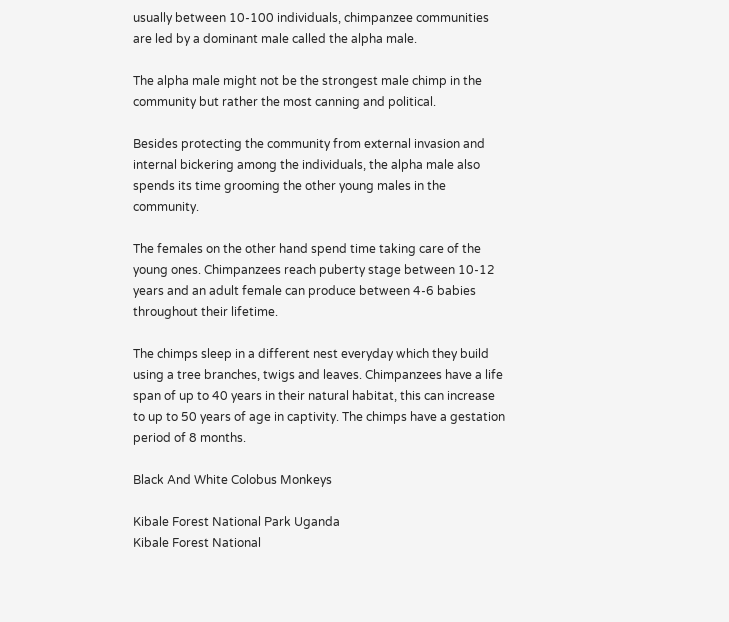usually between 10-100 individuals, chimpanzee communities are led by a dominant male called the alpha male.

The alpha male might not be the strongest male chimp in the community but rather the most canning and political.

Besides protecting the community from external invasion and internal bickering among the individuals, the alpha male also spends its time grooming the other young males in the community.

The females on the other hand spend time taking care of the young ones. Chimpanzees reach puberty stage between 10-12 years and an adult female can produce between 4-6 babies throughout their lifetime.

The chimps sleep in a different nest everyday which they build using a tree branches, twigs and leaves. Chimpanzees have a life span of up to 40 years in their natural habitat, this can increase to up to 50 years of age in captivity. The chimps have a gestation period of 8 months.

Black And White Colobus Monkeys

Kibale Forest National Park Uganda
Kibale Forest National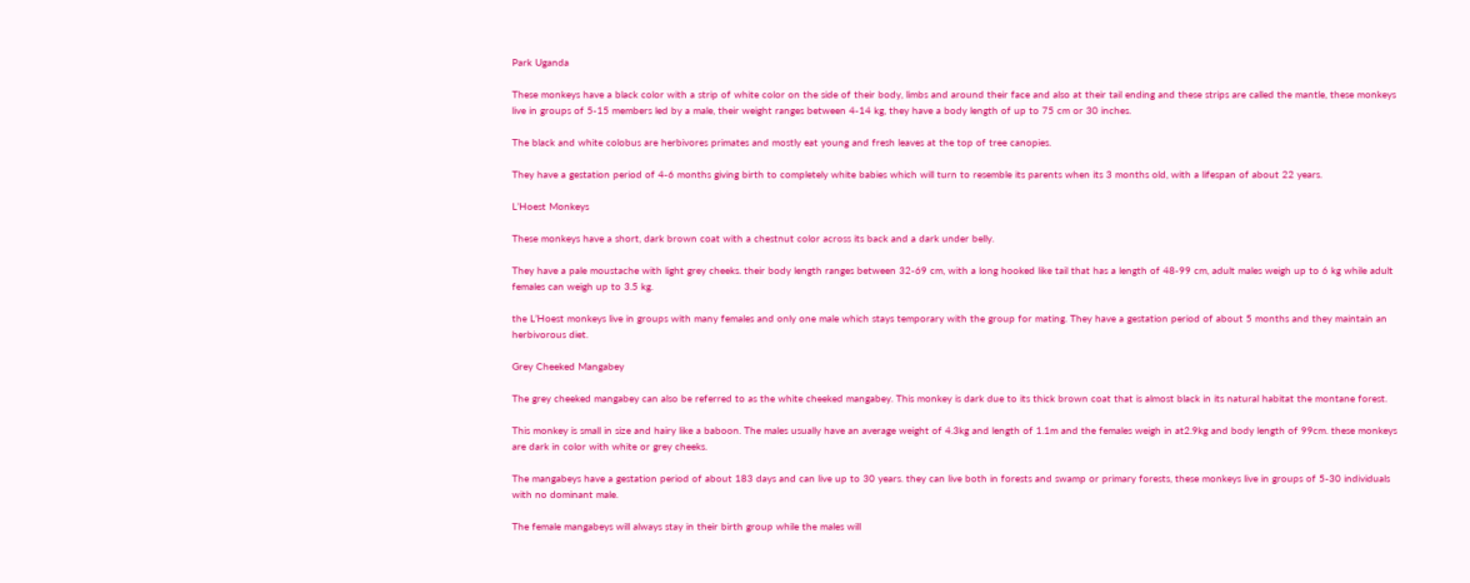Park Uganda

These monkeys have a black color with a strip of white color on the side of their body, limbs and around their face and also at their tail ending and these strips are called the mantle, these monkeys live in groups of 5-15 members led by a male, their weight ranges between 4-14 kg, they have a body length of up to 75 cm or 30 inches.

The black and white colobus are herbivores primates and mostly eat young and fresh leaves at the top of tree canopies.

They have a gestation period of 4-6 months giving birth to completely white babies which will turn to resemble its parents when its 3 months old, with a lifespan of about 22 years.

L’Hoest Monkeys

These monkeys have a short, dark brown coat with a chestnut color across its back and a dark under belly.

They have a pale moustache with light grey cheeks. their body length ranges between 32-69 cm, with a long hooked like tail that has a length of 48-99 cm, adult males weigh up to 6 kg while adult females can weigh up to 3.5 kg.

the L’Hoest monkeys live in groups with many females and only one male which stays temporary with the group for mating. They have a gestation period of about 5 months and they maintain an herbivorous diet.

Grey Cheeked Mangabey

The grey cheeked mangabey can also be referred to as the white cheeked mangabey. This monkey is dark due to its thick brown coat that is almost black in its natural habitat the montane forest.

This monkey is small in size and hairy like a baboon. The males usually have an average weight of 4.3kg and length of 1.1m and the females weigh in at2.9kg and body length of 99cm. these monkeys are dark in color with white or grey cheeks.

The mangabeys have a gestation period of about 183 days and can live up to 30 years. they can live both in forests and swamp or primary forests, these monkeys live in groups of 5-30 individuals with no dominant male.

The female mangabeys will always stay in their birth group while the males will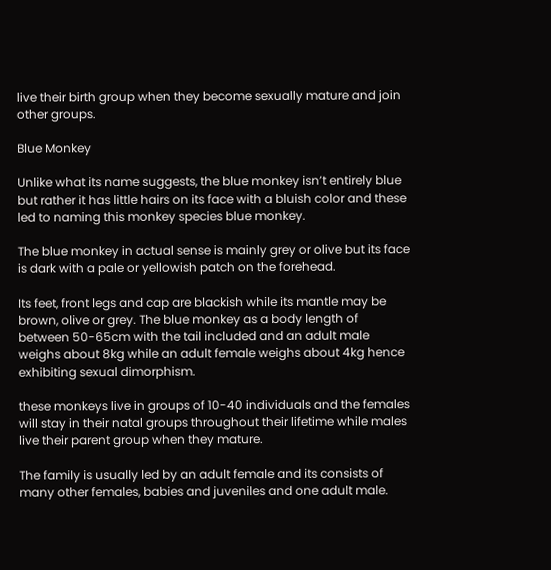live their birth group when they become sexually mature and join other groups.

Blue Monkey

Unlike what its name suggests, the blue monkey isn’t entirely blue but rather it has little hairs on its face with a bluish color and these led to naming this monkey species blue monkey.

The blue monkey in actual sense is mainly grey or olive but its face is dark with a pale or yellowish patch on the forehead.

Its feet, front legs and cap are blackish while its mantle may be brown, olive or grey. The blue monkey as a body length of between 50-65cm with the tail included and an adult male weighs about 8kg while an adult female weighs about 4kg hence exhibiting sexual dimorphism.

these monkeys live in groups of 10-40 individuals and the females will stay in their natal groups throughout their lifetime while males live their parent group when they mature.

The family is usually led by an adult female and its consists of many other females, babies and juveniles and one adult male.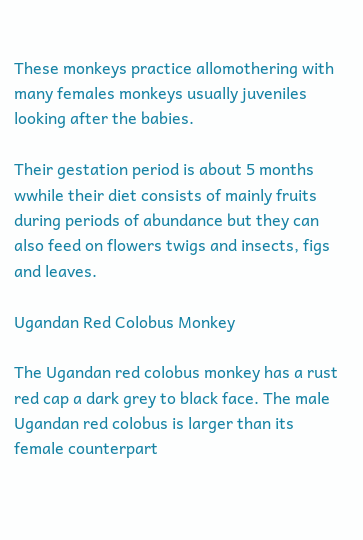These monkeys practice allomothering with many females monkeys usually juveniles looking after the babies.

Their gestation period is about 5 months wwhile their diet consists of mainly fruits during periods of abundance but they can also feed on flowers twigs and insects, figs and leaves.

Ugandan Red Colobus Monkey

The Ugandan red colobus monkey has a rust red cap a dark grey to black face. The male Ugandan red colobus is larger than its female counterpart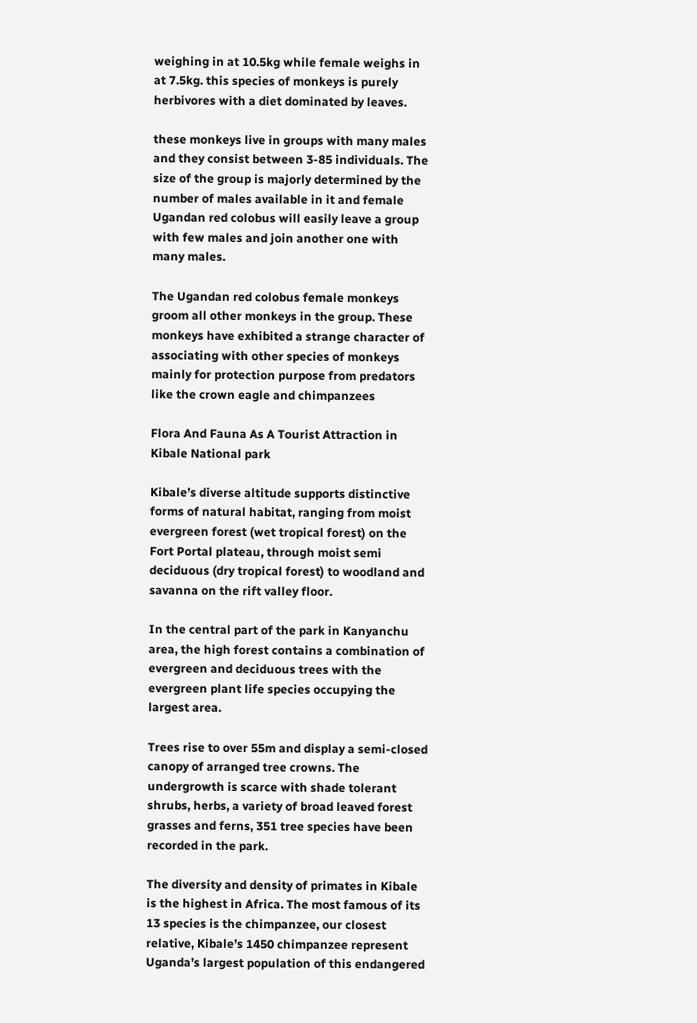weighing in at 10.5kg while female weighs in at 7.5kg. this species of monkeys is purely herbivores with a diet dominated by leaves.

these monkeys live in groups with many males and they consist between 3-85 individuals. The size of the group is majorly determined by the number of males available in it and female Ugandan red colobus will easily leave a group with few males and join another one with many males.

The Ugandan red colobus female monkeys groom all other monkeys in the group. These monkeys have exhibited a strange character of associating with other species of monkeys mainly for protection purpose from predators like the crown eagle and chimpanzees

Flora And Fauna As A Tourist Attraction in Kibale National park

Kibale’s diverse altitude supports distinctive forms of natural habitat, ranging from moist evergreen forest (wet tropical forest) on the Fort Portal plateau, through moist semi deciduous (dry tropical forest) to woodland and savanna on the rift valley floor.

In the central part of the park in Kanyanchu area, the high forest contains a combination of evergreen and deciduous trees with the evergreen plant life species occupying the largest area.

Trees rise to over 55m and display a semi-closed canopy of arranged tree crowns. The undergrowth is scarce with shade tolerant shrubs, herbs, a variety of broad leaved forest grasses and ferns, 351 tree species have been recorded in the park.

The diversity and density of primates in Kibale is the highest in Africa. The most famous of its 13 species is the chimpanzee, our closest relative, Kibale’s 1450 chimpanzee represent Uganda’s largest population of this endangered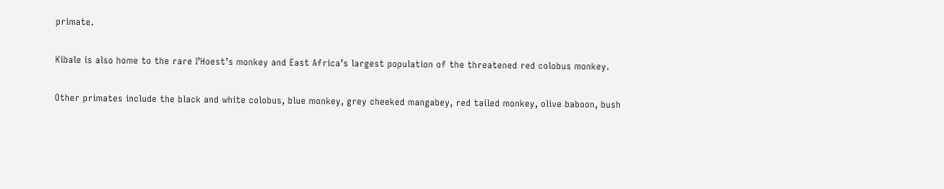primate.

Kibale is also home to the rare I’Hoest’s monkey and East Africa’s largest population of the threatened red colobus monkey.

Other primates include the black and white colobus, blue monkey, grey cheeked mangabey, red tailed monkey, olive baboon, bush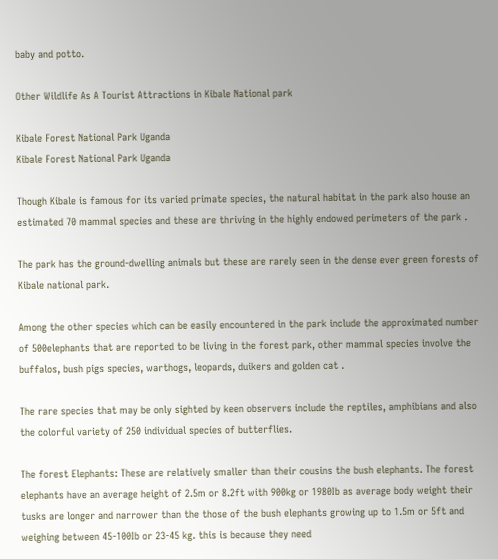baby and potto.

Other Wildlife As A Tourist Attractions in Kibale National park

Kibale Forest National Park Uganda
Kibale Forest National Park Uganda

Though Kibale is famous for its varied primate species, the natural habitat in the park also house an estimated 70 mammal species and these are thriving in the highly endowed perimeters of the park .

The park has the ground-dwelling animals but these are rarely seen in the dense ever green forests of Kibale national park.

Among the other species which can be easily encountered in the park include the approximated number of 500elephants that are reported to be living in the forest park, other mammal species involve the buffalos, bush pigs species, warthogs, leopards, duikers and golden cat .

The rare species that may be only sighted by keen observers include the reptiles, amphibians and also the colorful variety of 250 individual species of butterflies.

The forest Elephants: These are relatively smaller than their cousins the bush elephants. The forest elephants have an average height of 2.5m or 8.2ft with 900kg or 1980Ib as average body weight their tusks are longer and narrower than the those of the bush elephants growing up to 1.5m or 5ft and weighing between 45-100Ib or 23-45 kg. this is because they need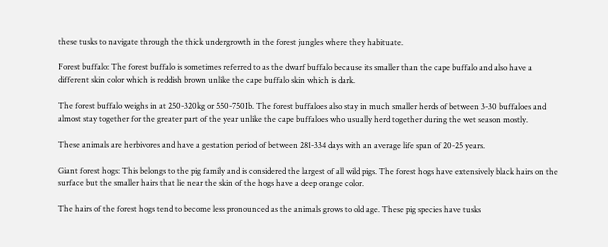these tusks to navigate through the thick undergrowth in the forest jungles where they habituate.

Forest buffalo: The forest buffalo is sometimes referred to as the dwarf buffalo because its smaller than the cape buffalo and also have a different skin color which is reddish brown unlike the cape buffalo skin which is dark.

The forest buffalo weighs in at 250-320kg or 550-750Ib. The forest buffaloes also stay in much smaller herds of between 3-30 buffaloes and almost stay together for the greater part of the year unlike the cape buffaloes who usually herd together during the wet season mostly.

These animals are herbivores and have a gestation period of between 281-334 days with an average life span of 20-25 years.

Giant forest hogs: This belongs to the pig family and is considered the largest of all wild pigs. The forest hogs have extensively black hairs on the surface but the smaller hairs that lie near the skin of the hogs have a deep orange color.

The hairs of the forest hogs tend to become less pronounced as the animals grows to old age. These pig species have tusks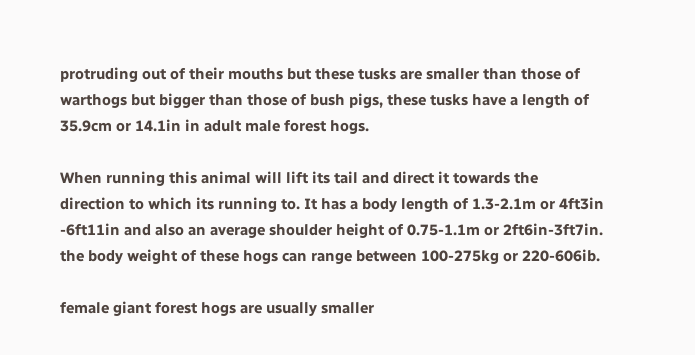protruding out of their mouths but these tusks are smaller than those of warthogs but bigger than those of bush pigs, these tusks have a length of 35.9cm or 14.1in in adult male forest hogs.

When running this animal will lift its tail and direct it towards the direction to which its running to. It has a body length of 1.3-2.1m or 4ft3in -6ft11in and also an average shoulder height of 0.75-1.1m or 2ft6in-3ft7in. the body weight of these hogs can range between 100-275kg or 220-606ib.

female giant forest hogs are usually smaller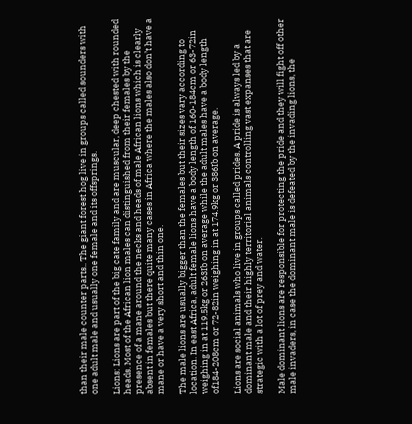than their male counter parts.. The giant forest hog live in groups called sounders with one adult male and usually one female and its offsprings.

Lions: Lions are part of the big cate family and are muscular, deep chested with rounded heads. Most of the African lion males can distinguished from their females by the presence of a mane around the necks and heads of male African lions which is clearly absent in females but there quite many cases in Africa where the males also don’t have a mane or have a very short and thin one.

The male lions are usually bigger than the females but their sizes vary according to location. In east Africa, adult female lions have a body length of 160-184cm or 63-72in weighing in at 119.5kg or 263Ib on average while the adult males have a body length of184-208cm or 72-82in weighing in at 174.9kg or 386Ib on average.

Lions are social animals who live in groups called prides. A pride is always led by a dominant male and their highly territorial animals controlling vast expanses that are strategic with a lot of prey and water.

Male dominant lions are responsible for protecting the pride and they will fight off other male invaders, in case the dominant male is defeated by the invading lions, the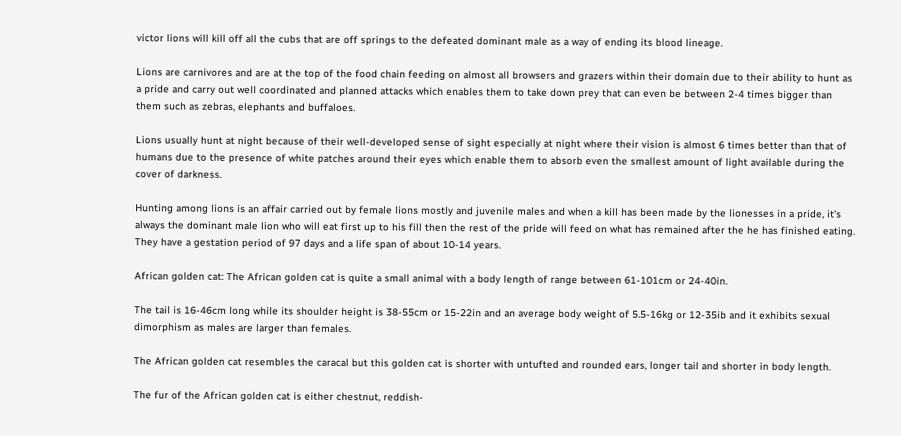victor lions will kill off all the cubs that are off springs to the defeated dominant male as a way of ending its blood lineage.

Lions are carnivores and are at the top of the food chain feeding on almost all browsers and grazers within their domain due to their ability to hunt as a pride and carry out well coordinated and planned attacks which enables them to take down prey that can even be between 2-4 times bigger than them such as zebras, elephants and buffaloes.

Lions usually hunt at night because of their well-developed sense of sight especially at night where their vision is almost 6 times better than that of humans due to the presence of white patches around their eyes which enable them to absorb even the smallest amount of light available during the cover of darkness.

Hunting among lions is an affair carried out by female lions mostly and juvenile males and when a kill has been made by the lionesses in a pride, it’s always the dominant male lion who will eat first up to his fill then the rest of the pride will feed on what has remained after the he has finished eating. They have a gestation period of 97 days and a life span of about 10-14 years.

African golden cat: The African golden cat is quite a small animal with a body length of range between 61-101cm or 24-40in.

The tail is 16-46cm long while its shoulder height is 38-55cm or 15-22in and an average body weight of 5.5-16kg or 12-35ib and it exhibits sexual dimorphism as males are larger than females.

The African golden cat resembles the caracal but this golden cat is shorter with untufted and rounded ears, longer tail and shorter in body length.

The fur of the African golden cat is either chestnut, reddish-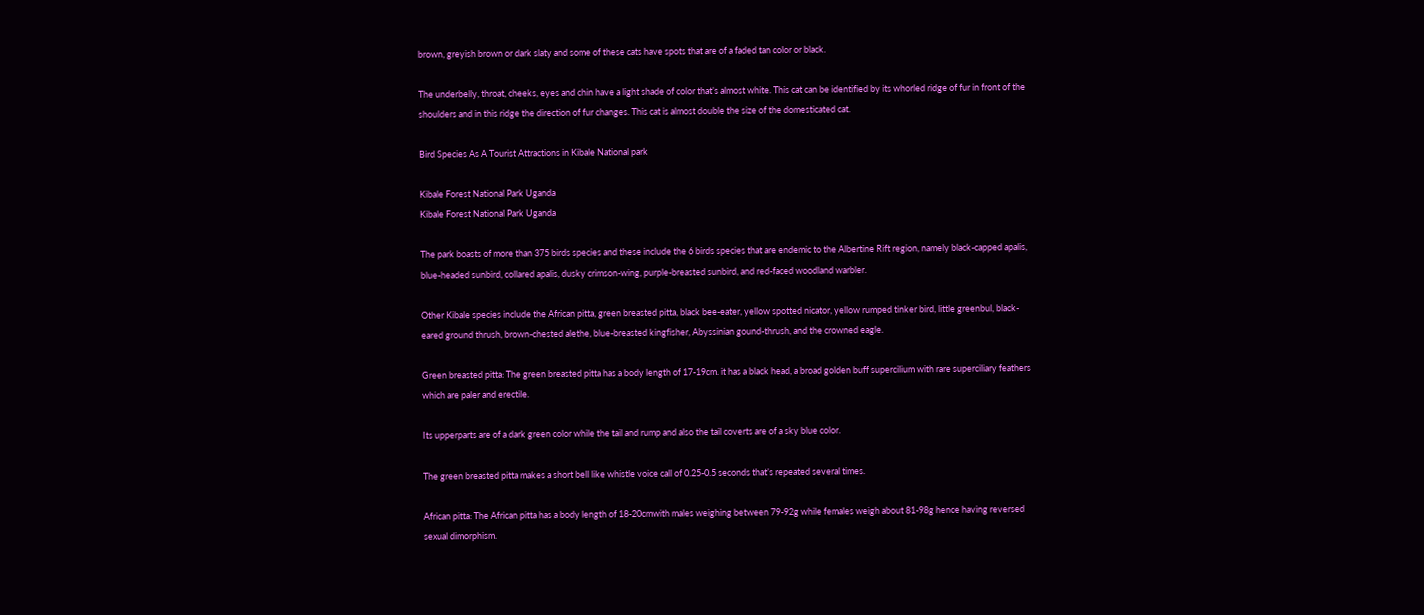brown, greyish brown or dark slaty and some of these cats have spots that are of a faded tan color or black.

The underbelly, throat, cheeks, eyes and chin have a light shade of color that’s almost white. This cat can be identified by its whorled ridge of fur in front of the shoulders and in this ridge the direction of fur changes. This cat is almost double the size of the domesticated cat.

Bird Species As A Tourist Attractions in Kibale National park

Kibale Forest National Park Uganda
Kibale Forest National Park Uganda

The park boasts of more than 375 birds species and these include the 6 birds species that are endemic to the Albertine Rift region, namely black-capped apalis, blue-headed sunbird, collared apalis, dusky crimson-wing, purple-breasted sunbird, and red-faced woodland warbler.

Other Kibale species include the African pitta, green breasted pitta, black bee-eater, yellow spotted nicator, yellow rumped tinker bird, little greenbul, black-eared ground thrush, brown-chested alethe, blue-breasted kingfisher, Abyssinian gound-thrush, and the crowned eagle.

Green breasted pitta: The green breasted pitta has a body length of 17-19cm. it has a black head, a broad golden buff supercilium with rare superciliary feathers which are paler and erectile.

Its upperparts are of a dark green color while the tail and rump and also the tail coverts are of a sky blue color.

The green breasted pitta makes a short bell like whistle voice call of 0.25-0.5 seconds that’s repeated several times.

African pitta: The African pitta has a body length of 18-20cmwith males weighing between 79-92g while females weigh about 81-98g hence having reversed sexual dimorphism.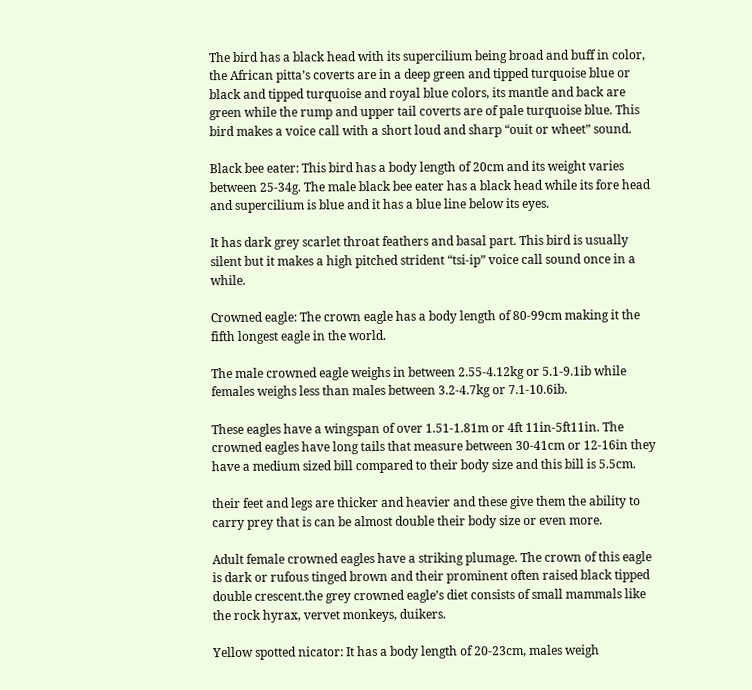The bird has a black head with its supercilium being broad and buff in color, the African pitta’s coverts are in a deep green and tipped turquoise blue or black and tipped turquoise and royal blue colors, its mantle and back are green while the rump and upper tail coverts are of pale turquoise blue. This bird makes a voice call with a short loud and sharp “ouit or wheet” sound.

Black bee eater: This bird has a body length of 20cm and its weight varies between 25-34g. The male black bee eater has a black head while its fore head and supercilium is blue and it has a blue line below its eyes.

It has dark grey scarlet throat feathers and basal part. This bird is usually silent but it makes a high pitched strident “tsi-ip” voice call sound once in a while.

Crowned eagle: The crown eagle has a body length of 80-99cm making it the fifth longest eagle in the world.

The male crowned eagle weighs in between 2.55-4.12kg or 5.1-9.1ib while females weighs less than males between 3.2-4.7kg or 7.1-10.6ib.

These eagles have a wingspan of over 1.51-1.81m or 4ft 11in-5ft11in. The crowned eagles have long tails that measure between 30-41cm or 12-16in they have a medium sized bill compared to their body size and this bill is 5.5cm.

their feet and legs are thicker and heavier and these give them the ability to carry prey that is can be almost double their body size or even more.

Adult female crowned eagles have a striking plumage. The crown of this eagle is dark or rufous tinged brown and their prominent often raised black tipped double crescent.the grey crowned eagle’s diet consists of small mammals like the rock hyrax, vervet monkeys, duikers.

Yellow spotted nicator: It has a body length of 20-23cm, males weigh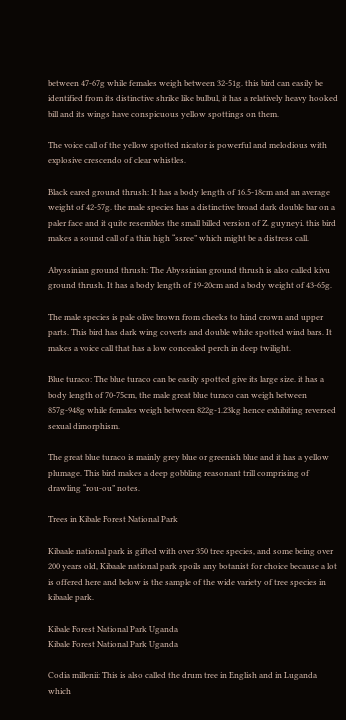between 47-67g while females weigh between 32-51g. this bird can easily be identified from its distinctive shrike like bulbul, it has a relatively heavy hooked bill and its wings have conspicuous yellow spottings on them.

The voice call of the yellow spotted nicator is powerful and melodious with explosive crescendo of clear whistles.

Black eared ground thrush: It has a body length of 16.5-18cm and an average weight of 42-57g. the male species has a distinctive broad dark double bar on a paler face and it quite resembles the small billed version of Z. guyneyi. this bird makes a sound call of a thin high “ssree” which might be a distress call.

Abyssinian ground thrush: The Abyssinian ground thrush is also called kivu ground thrush. It has a body length of 19-20cm and a body weight of 43-65g.

The male species is pale olive brown from cheeks to hind crown and upper parts. This bird has dark wing coverts and double white spotted wind bars. It makes a voice call that has a low concealed perch in deep twilight.

Blue turaco: The blue turaco can be easily spotted give its large size. it has a body length of 70-75cm, the male great blue turaco can weigh between 857g-948g while females weigh between 822g-1.23kg hence exhibiting reversed sexual dimorphism.

The great blue turaco is mainly grey blue or greenish blue and it has a yellow plumage. This bird makes a deep gobbling reasonant trill comprising of drawling “rou-ou” notes.

Trees in Kibale Forest National Park

Kibaale national park is gifted with over 350 tree species, and some being over 200 years old, Kibaale national park spoils any botanist for choice because a lot is offered here and below is the sample of the wide variety of tree species in kibaale park.

Kibale Forest National Park Uganda
Kibale Forest National Park Uganda

Codia millenii: This is also called the drum tree in English and in Luganda which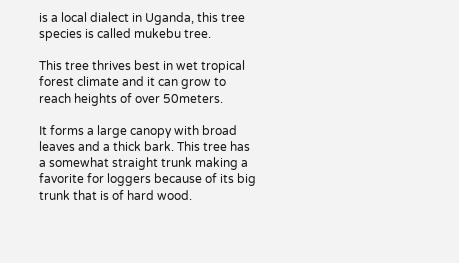is a local dialect in Uganda, this tree species is called mukebu tree.

This tree thrives best in wet tropical forest climate and it can grow to reach heights of over 50meters.

It forms a large canopy with broad leaves and a thick bark. This tree has a somewhat straight trunk making a favorite for loggers because of its big trunk that is of hard wood.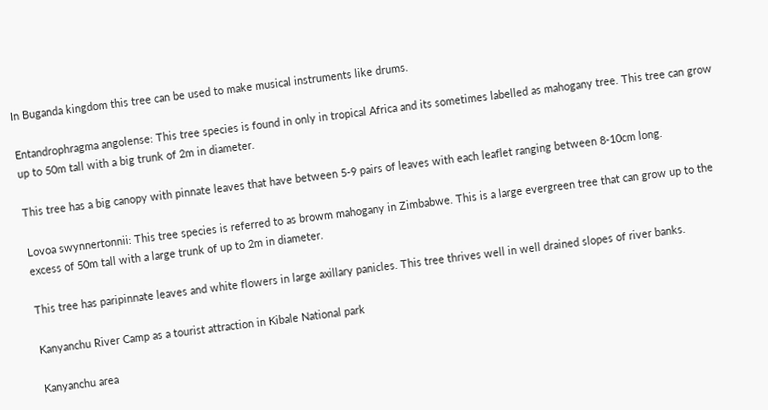In Buganda kingdom this tree can be used to make musical instruments like drums.

Entandrophragma angolense: This tree species is found in only in tropical Africa and its sometimes labelled as mahogany tree. This tree can grow up to 50m tall with a big trunk of 2m in diameter.

This tree has a big canopy with pinnate leaves that have between 5-9 pairs of leaves with each leaflet ranging between 8-10cm long.

Lovoa swynnertonnii: This tree species is referred to as browm mahogany in Zimbabwe. This is a large evergreen tree that can grow up to the excess of 50m tall with a large trunk of up to 2m in diameter.

This tree has paripinnate leaves and white flowers in large axillary panicles. This tree thrives well in well drained slopes of river banks.

Kanyanchu River Camp as a tourist attraction in Kibale National park

Kanyanchu area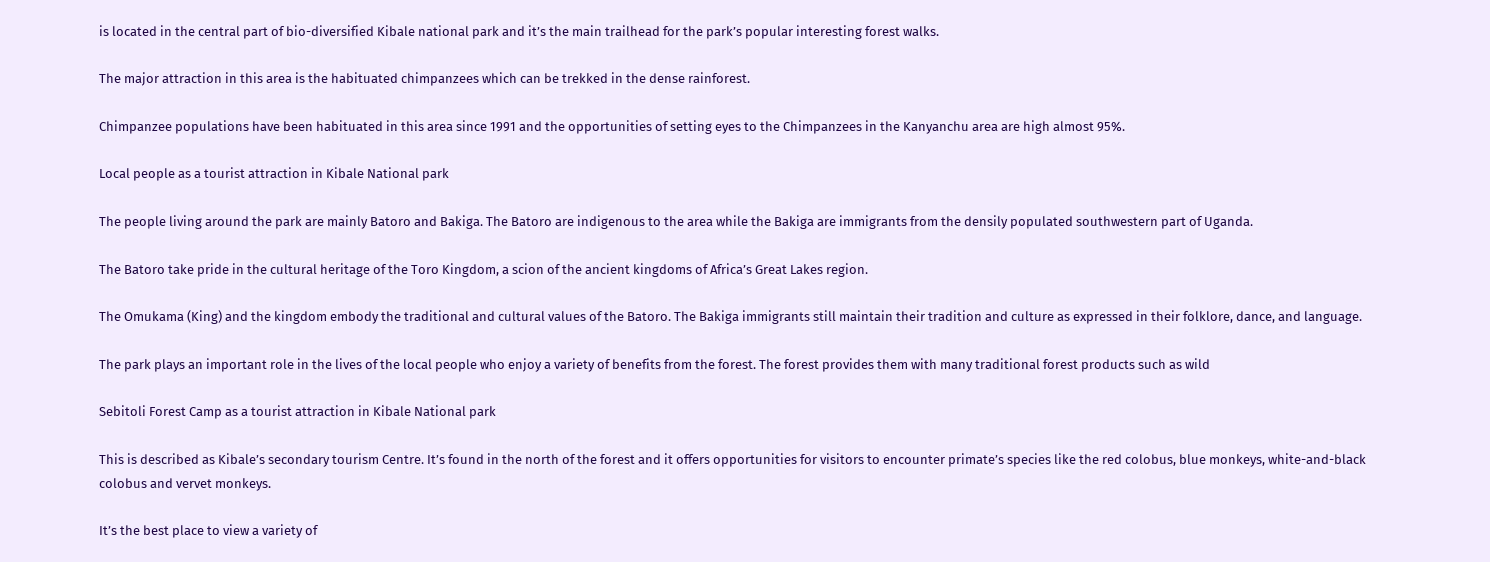is located in the central part of bio-diversified Kibale national park and it’s the main trailhead for the park’s popular interesting forest walks.

The major attraction in this area is the habituated chimpanzees which can be trekked in the dense rainforest.

Chimpanzee populations have been habituated in this area since 1991 and the opportunities of setting eyes to the Chimpanzees in the Kanyanchu area are high almost 95%.

Local people as a tourist attraction in Kibale National park

The people living around the park are mainly Batoro and Bakiga. The Batoro are indigenous to the area while the Bakiga are immigrants from the densily populated southwestern part of Uganda.

The Batoro take pride in the cultural heritage of the Toro Kingdom, a scion of the ancient kingdoms of Africa’s Great Lakes region.

The Omukama (King) and the kingdom embody the traditional and cultural values of the Batoro. The Bakiga immigrants still maintain their tradition and culture as expressed in their folklore, dance, and language.

The park plays an important role in the lives of the local people who enjoy a variety of benefits from the forest. The forest provides them with many traditional forest products such as wild

Sebitoli Forest Camp as a tourist attraction in Kibale National park

This is described as Kibale’s secondary tourism Centre. It’s found in the north of the forest and it offers opportunities for visitors to encounter primate’s species like the red colobus, blue monkeys, white-and-black colobus and vervet monkeys.

It’s the best place to view a variety of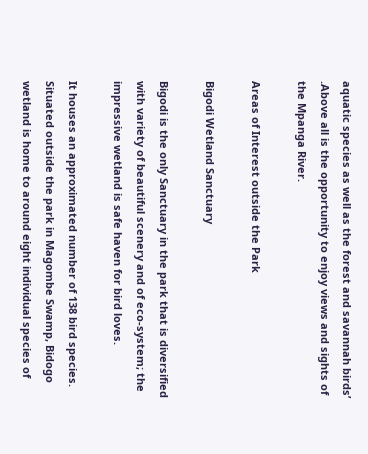aquatic species as well as the forest and savannah birds’ .Above all is the opportunity to enjoy views and sights of the Mpanga River.

Areas of Interest outside the Park

Bigodi Wetland Sanctuary

Bigodi is the only Sanctuary in the park that is diversified with variety of beautiful scenery and of eco-system; the impressive wetland is safe haven for bird loves.

It houses an approximated number of 138 bird species. Situated outside the park in Magombe Swamp, Bidogo wetland is home to around eight individual species of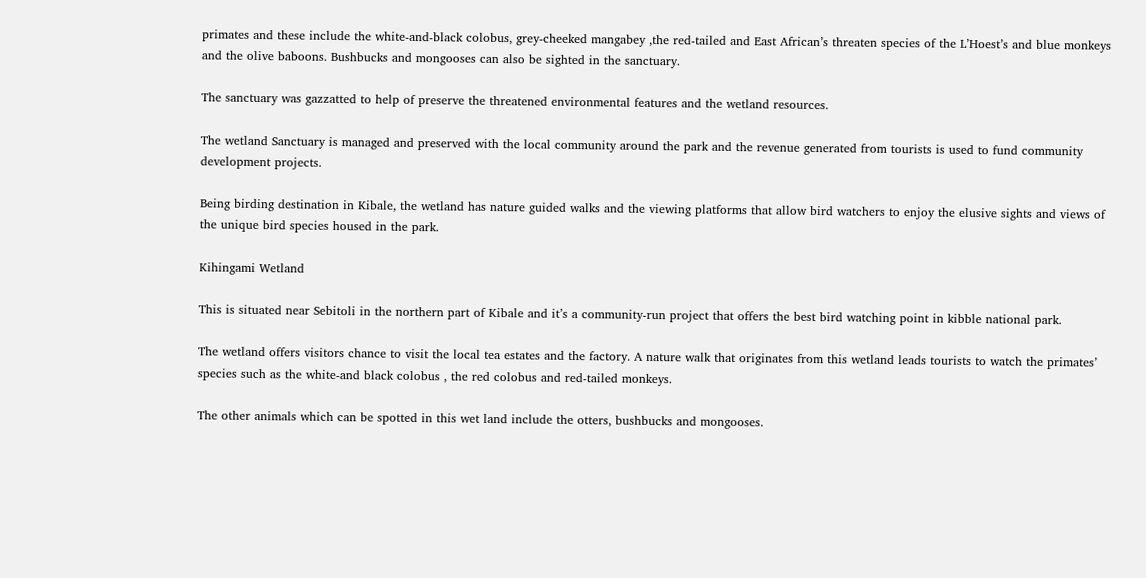primates and these include the white-and-black colobus, grey-cheeked mangabey ,the red-tailed and East African’s threaten species of the L’Hoest’s and blue monkeys and the olive baboons. Bushbucks and mongooses can also be sighted in the sanctuary.

The sanctuary was gazzatted to help of preserve the threatened environmental features and the wetland resources.

The wetland Sanctuary is managed and preserved with the local community around the park and the revenue generated from tourists is used to fund community development projects.

Being birding destination in Kibale, the wetland has nature guided walks and the viewing platforms that allow bird watchers to enjoy the elusive sights and views of the unique bird species housed in the park.

Kihingami Wetland

This is situated near Sebitoli in the northern part of Kibale and it’s a community-run project that offers the best bird watching point in kibble national park.

The wetland offers visitors chance to visit the local tea estates and the factory. A nature walk that originates from this wetland leads tourists to watch the primates’ species such as the white-and black colobus , the red colobus and red-tailed monkeys.

The other animals which can be spotted in this wet land include the otters, bushbucks and mongooses.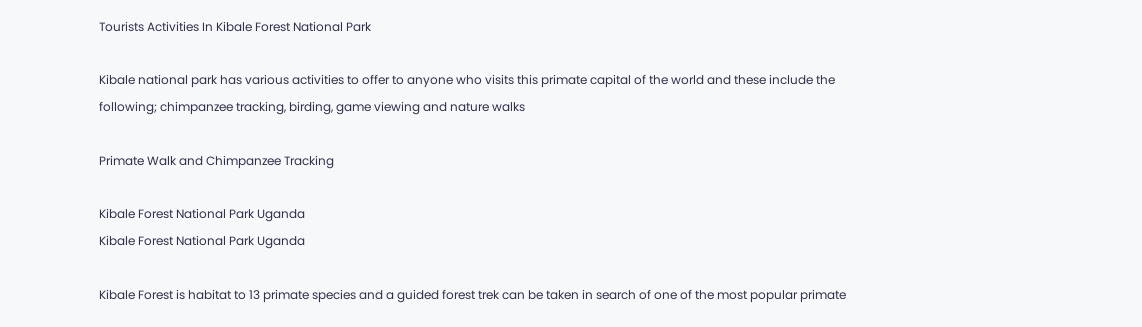Tourists Activities In Kibale Forest National Park

Kibale national park has various activities to offer to anyone who visits this primate capital of the world and these include the following; chimpanzee tracking, birding, game viewing and nature walks

Primate Walk and Chimpanzee Tracking

Kibale Forest National Park Uganda
Kibale Forest National Park Uganda

Kibale Forest is habitat to 13 primate species and a guided forest trek can be taken in search of one of the most popular primate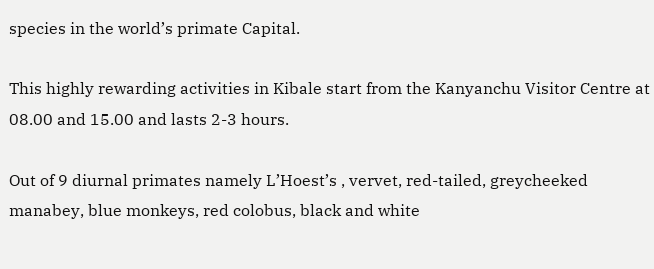species in the world’s primate Capital.

This highly rewarding activities in Kibale start from the Kanyanchu Visitor Centre at 08.00 and 15.00 and lasts 2-3 hours.

Out of 9 diurnal primates namely L’Hoest’s , vervet, red-tailed, greycheeked manabey, blue monkeys, red colobus, black and white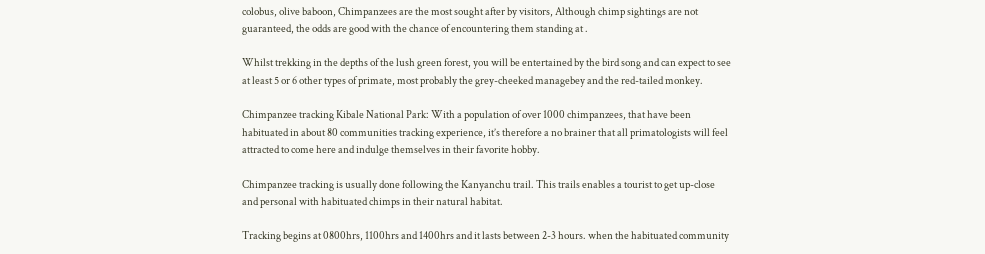colobus, olive baboon, Chimpanzees are the most sought after by visitors, Although chimp sightings are not guaranteed, the odds are good with the chance of encountering them standing at .

Whilst trekking in the depths of the lush green forest, you will be entertained by the bird song and can expect to see at least 5 or 6 other types of primate, most probably the grey-cheeked managebey and the red-tailed monkey.

Chimpanzee tracking Kibale National Park: With a population of over 1000 chimpanzees, that have been habituated in about 80 communities tracking experience, it’s therefore a no brainer that all primatologists will feel attracted to come here and indulge themselves in their favorite hobby.

Chimpanzee tracking is usually done following the Kanyanchu trail. This trails enables a tourist to get up-close and personal with habituated chimps in their natural habitat.

Tracking begins at 0800hrs, 1100hrs and 1400hrs and it lasts between 2-3 hours. when the habituated community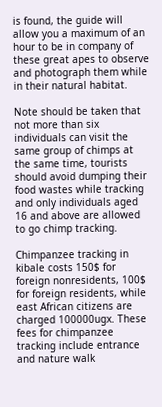is found, the guide will allow you a maximum of an hour to be in company of these great apes to observe and photograph them while in their natural habitat.

Note should be taken that not more than six individuals can visit the same group of chimps at the same time, tourists should avoid dumping their food wastes while tracking and only individuals aged 16 and above are allowed to go chimp tracking.

Chimpanzee tracking in kibale costs 150$ for foreign nonresidents, 100$ for foreign residents, while east African citizens are charged 100000ugx. These fees for chimpanzee tracking include entrance and nature walk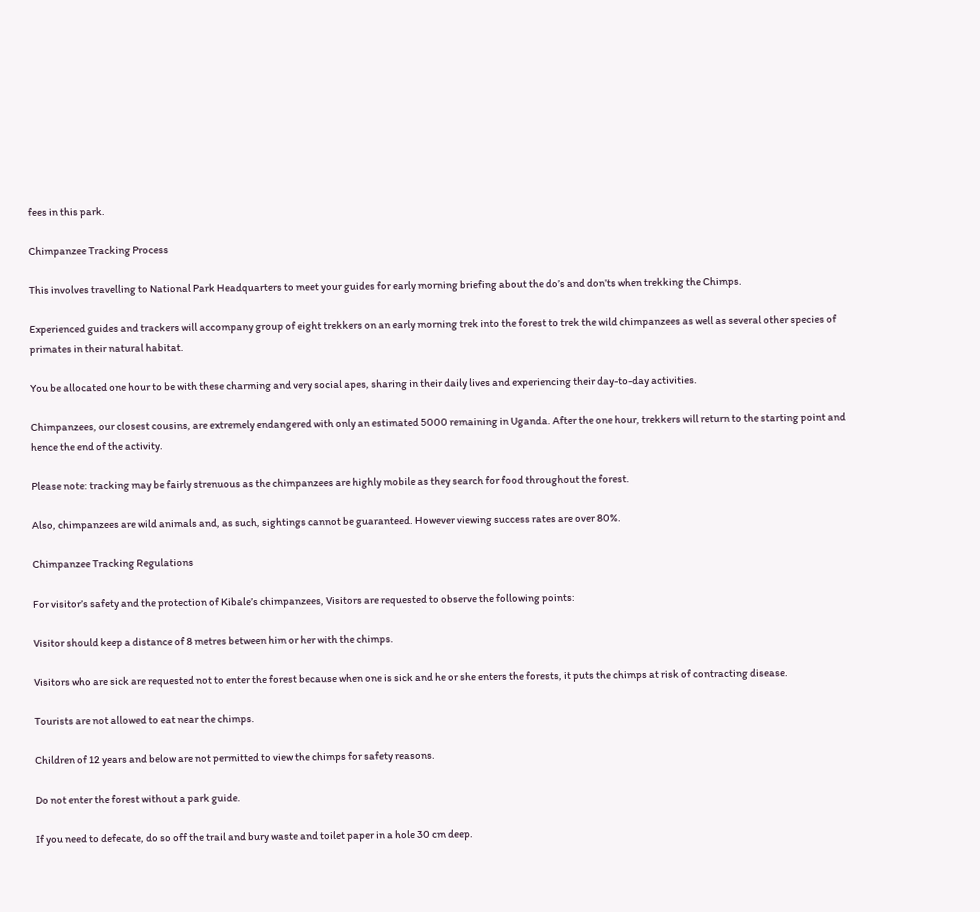fees in this park.

Chimpanzee Tracking Process

This involves travelling to National Park Headquarters to meet your guides for early morning briefing about the do’s and don’ts when trekking the Chimps.

Experienced guides and trackers will accompany group of eight trekkers on an early morning trek into the forest to trek the wild chimpanzees as well as several other species of primates in their natural habitat.

You be allocated one hour to be with these charming and very social apes, sharing in their daily lives and experiencing their day-to-day activities.

Chimpanzees, our closest cousins, are extremely endangered with only an estimated 5000 remaining in Uganda. After the one hour, trekkers will return to the starting point and hence the end of the activity.

Please note: tracking may be fairly strenuous as the chimpanzees are highly mobile as they search for food throughout the forest.

Also, chimpanzees are wild animals and, as such, sightings cannot be guaranteed. However viewing success rates are over 80%.

Chimpanzee Tracking Regulations

For visitor’s safety and the protection of Kibale’s chimpanzees, Visitors are requested to observe the following points:

Visitor should keep a distance of 8 metres between him or her with the chimps.

Visitors who are sick are requested not to enter the forest because when one is sick and he or she enters the forests, it puts the chimps at risk of contracting disease.

Tourists are not allowed to eat near the chimps.

Children of 12 years and below are not permitted to view the chimps for safety reasons.

Do not enter the forest without a park guide.

If you need to defecate, do so off the trail and bury waste and toilet paper in a hole 30 cm deep.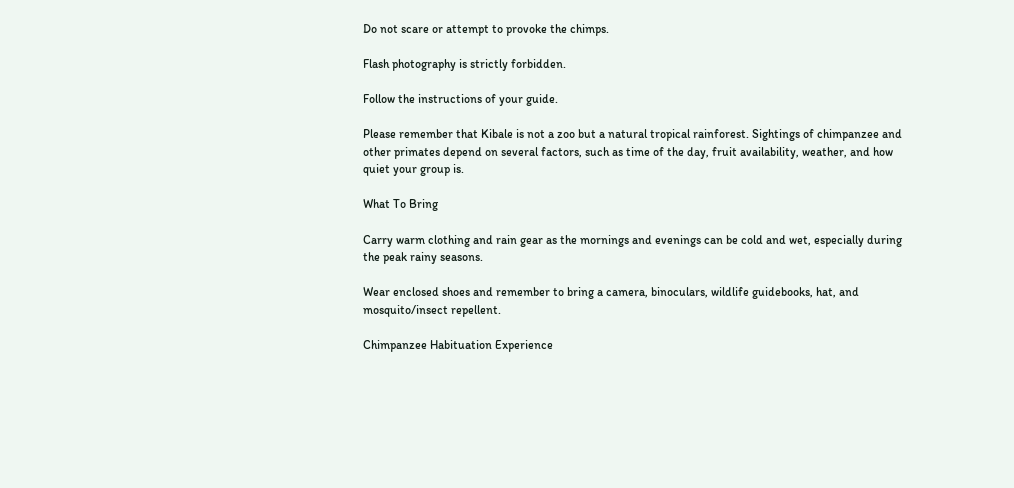Do not scare or attempt to provoke the chimps.

Flash photography is strictly forbidden.

Follow the instructions of your guide.

Please remember that Kibale is not a zoo but a natural tropical rainforest. Sightings of chimpanzee and other primates depend on several factors, such as time of the day, fruit availability, weather, and how quiet your group is.

What To Bring

Carry warm clothing and rain gear as the mornings and evenings can be cold and wet, especially during the peak rainy seasons.

Wear enclosed shoes and remember to bring a camera, binoculars, wildlife guidebooks, hat, and mosquito/insect repellent.

Chimpanzee Habituation Experience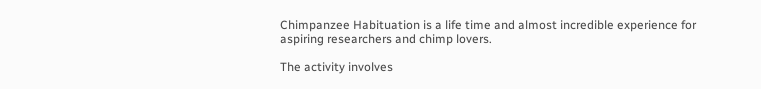Chimpanzee Habituation is a life time and almost incredible experience for aspiring researchers and chimp lovers.

The activity involves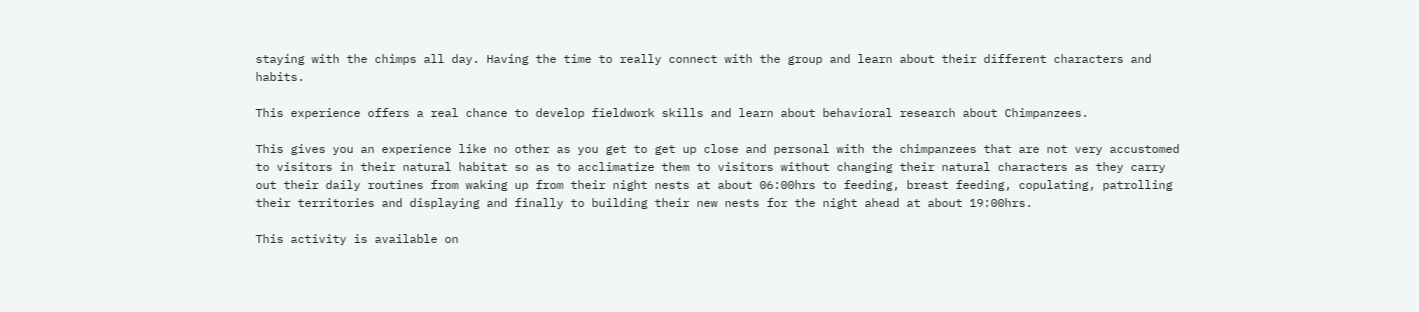staying with the chimps all day. Having the time to really connect with the group and learn about their different characters and habits.

This experience offers a real chance to develop fieldwork skills and learn about behavioral research about Chimpanzees.

This gives you an experience like no other as you get to get up close and personal with the chimpanzees that are not very accustomed to visitors in their natural habitat so as to acclimatize them to visitors without changing their natural characters as they carry out their daily routines from waking up from their night nests at about 06:00hrs to feeding, breast feeding, copulating, patrolling their territories and displaying and finally to building their new nests for the night ahead at about 19:00hrs.

This activity is available on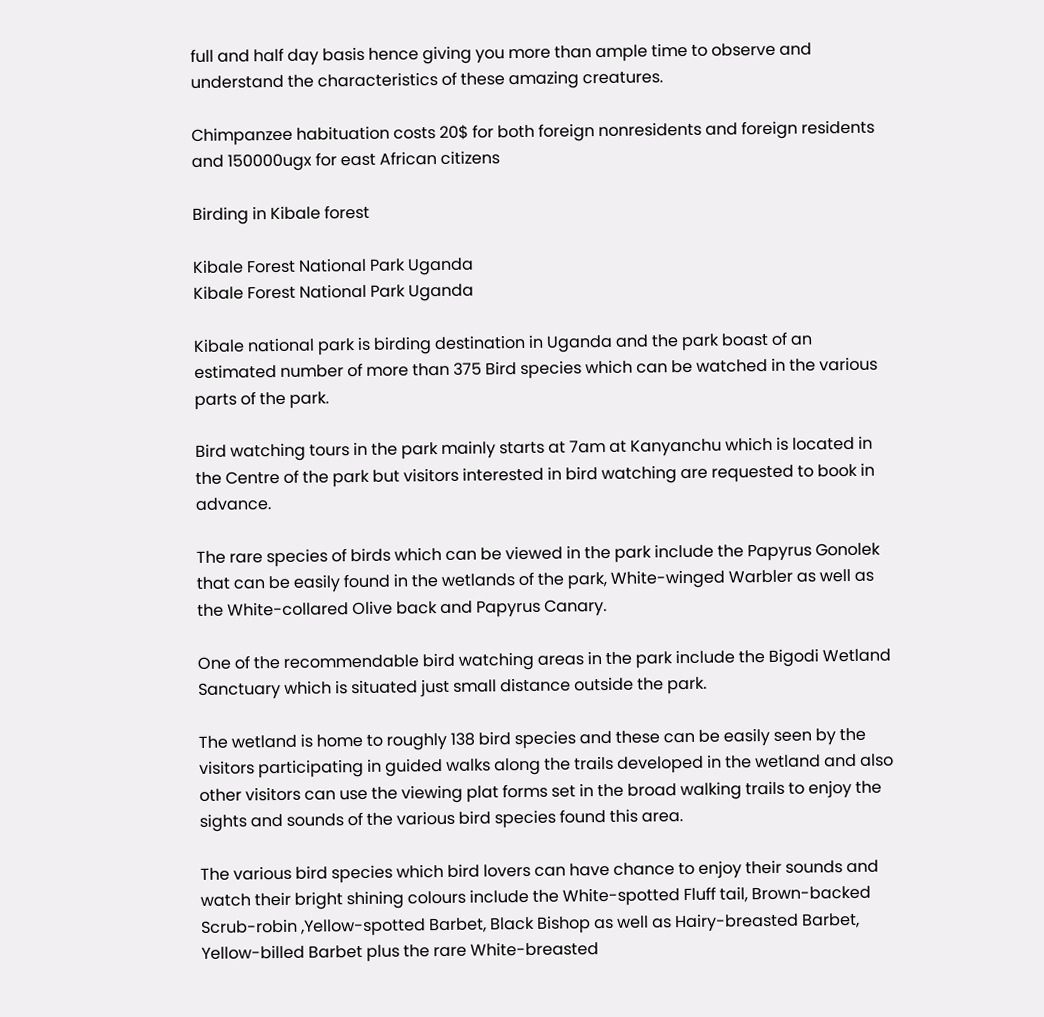full and half day basis hence giving you more than ample time to observe and understand the characteristics of these amazing creatures.

Chimpanzee habituation costs 20$ for both foreign nonresidents and foreign residents and 150000ugx for east African citizens

Birding in Kibale forest

Kibale Forest National Park Uganda
Kibale Forest National Park Uganda

Kibale national park is birding destination in Uganda and the park boast of an estimated number of more than 375 Bird species which can be watched in the various parts of the park.

Bird watching tours in the park mainly starts at 7am at Kanyanchu which is located in the Centre of the park but visitors interested in bird watching are requested to book in advance.

The rare species of birds which can be viewed in the park include the Papyrus Gonolek that can be easily found in the wetlands of the park, White-winged Warbler as well as the White-collared Olive back and Papyrus Canary.

One of the recommendable bird watching areas in the park include the Bigodi Wetland Sanctuary which is situated just small distance outside the park.

The wetland is home to roughly 138 bird species and these can be easily seen by the visitors participating in guided walks along the trails developed in the wetland and also other visitors can use the viewing plat forms set in the broad walking trails to enjoy the sights and sounds of the various bird species found this area.

The various bird species which bird lovers can have chance to enjoy their sounds and watch their bright shining colours include the White-spotted Fluff tail, Brown-backed Scrub-robin ,Yellow-spotted Barbet, Black Bishop as well as Hairy-breasted Barbet, Yellow-billed Barbet plus the rare White-breasted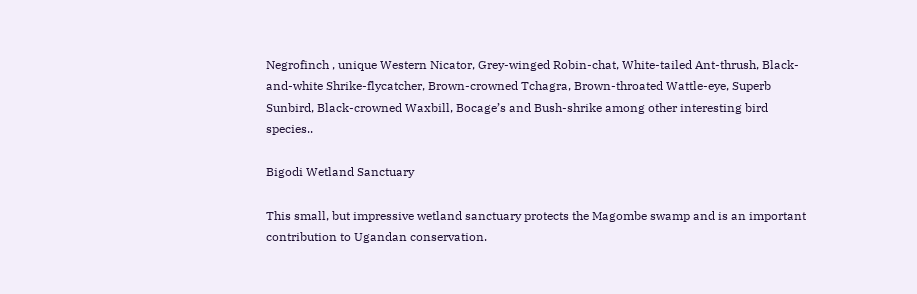Negrofinch , unique Western Nicator, Grey-winged Robin-chat, White-tailed Ant-thrush, Black-and-white Shrike-flycatcher, Brown-crowned Tchagra, Brown-throated Wattle-eye, Superb Sunbird, Black-crowned Waxbill, Bocage’s and Bush-shrike among other interesting bird species..

Bigodi Wetland Sanctuary

This small, but impressive wetland sanctuary protects the Magombe swamp and is an important contribution to Ugandan conservation.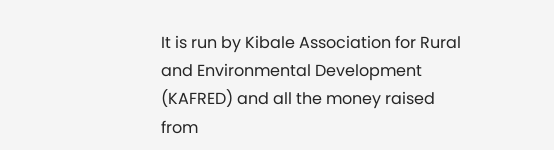It is run by Kibale Association for Rural and Environmental Development (KAFRED) and all the money raised from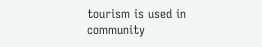tourism is used in community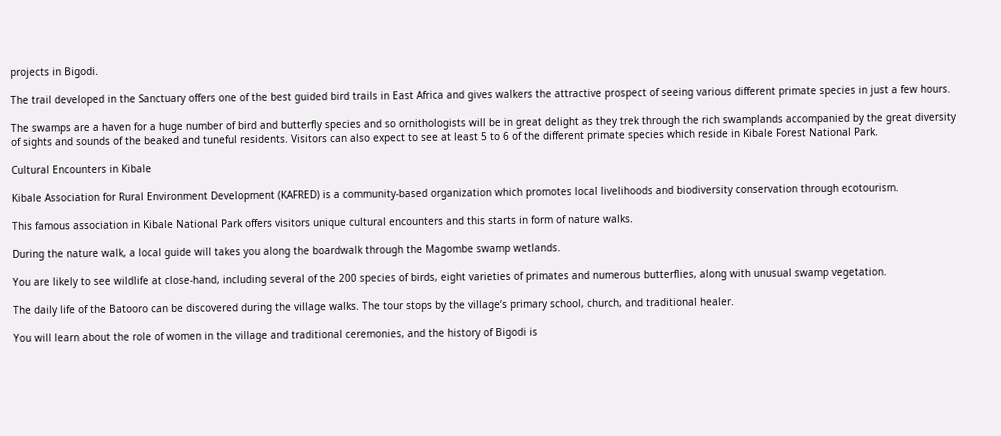projects in Bigodi.

The trail developed in the Sanctuary offers one of the best guided bird trails in East Africa and gives walkers the attractive prospect of seeing various different primate species in just a few hours.

The swamps are a haven for a huge number of bird and butterfly species and so ornithologists will be in great delight as they trek through the rich swamplands accompanied by the great diversity of sights and sounds of the beaked and tuneful residents. Visitors can also expect to see at least 5 to 6 of the different primate species which reside in Kibale Forest National Park.

Cultural Encounters in Kibale

Kibale Association for Rural Environment Development (KAFRED) is a community-based organization which promotes local livelihoods and biodiversity conservation through ecotourism.

This famous association in Kibale National Park offers visitors unique cultural encounters and this starts in form of nature walks.

During the nature walk, a local guide will takes you along the boardwalk through the Magombe swamp wetlands.

You are likely to see wildlife at close-hand, including several of the 200 species of birds, eight varieties of primates and numerous butterflies, along with unusual swamp vegetation.

The daily life of the Batooro can be discovered during the village walks. The tour stops by the village’s primary school, church, and traditional healer.

You will learn about the role of women in the village and traditional ceremonies, and the history of Bigodi is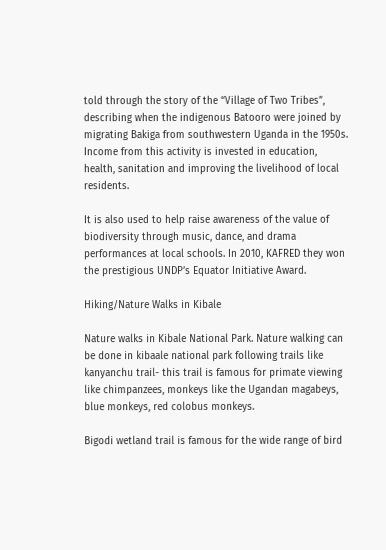told through the story of the “Village of Two Tribes”, describing when the indigenous Batooro were joined by migrating Bakiga from southwestern Uganda in the 1950s. Income from this activity is invested in education, health, sanitation and improving the livelihood of local residents.

It is also used to help raise awareness of the value of biodiversity through music, dance, and drama performances at local schools. In 2010, KAFRED they won the prestigious UNDP’s Equator Initiative Award.

Hiking/Nature Walks in Kibale

Nature walks in Kibale National Park. Nature walking can be done in kibaale national park following trails like kanyanchu trail- this trail is famous for primate viewing like chimpanzees, monkeys like the Ugandan magabeys, blue monkeys, red colobus monkeys.

Bigodi wetland trail is famous for the wide range of bird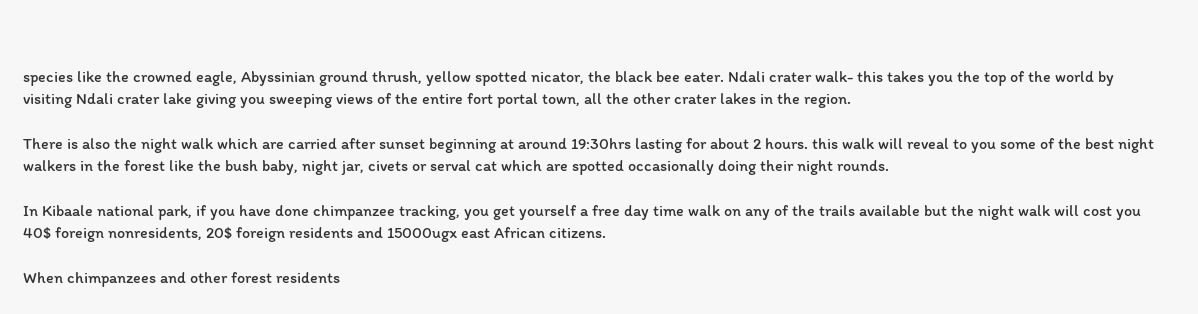species like the crowned eagle, Abyssinian ground thrush, yellow spotted nicator, the black bee eater. Ndali crater walk- this takes you the top of the world by visiting Ndali crater lake giving you sweeping views of the entire fort portal town, all the other crater lakes in the region.

There is also the night walk which are carried after sunset beginning at around 19:30hrs lasting for about 2 hours. this walk will reveal to you some of the best night walkers in the forest like the bush baby, night jar, civets or serval cat which are spotted occasionally doing their night rounds.

In Kibaale national park, if you have done chimpanzee tracking, you get yourself a free day time walk on any of the trails available but the night walk will cost you 40$ foreign nonresidents, 20$ foreign residents and 15000ugx east African citizens.

When chimpanzees and other forest residents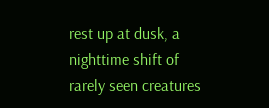rest up at dusk, a nighttime shift of rarely seen creatures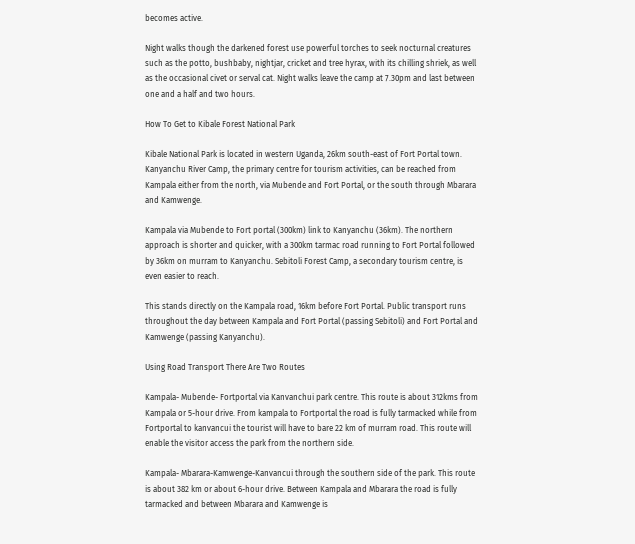becomes active.

Night walks though the darkened forest use powerful torches to seek nocturnal creatures such as the potto, bushbaby, nightjar, cricket and tree hyrax, with its chilling shriek, as well as the occasional civet or serval cat. Night walks leave the camp at 7.30pm and last between one and a half and two hours.

How To Get to Kibale Forest National Park

Kibale National Park is located in western Uganda, 26km south-east of Fort Portal town. Kanyanchu River Camp, the primary centre for tourism activities, can be reached from Kampala either from the north, via Mubende and Fort Portal, or the south through Mbarara and Kamwenge.

Kampala via Mubende to Fort portal (300km) link to Kanyanchu (36km). The northern approach is shorter and quicker, with a 300km tarmac road running to Fort Portal followed by 36km on murram to Kanyanchu. Sebitoli Forest Camp, a secondary tourism centre, is even easier to reach.

This stands directly on the Kampala road, 16km before Fort Portal. Public transport runs throughout the day between Kampala and Fort Portal (passing Sebitoli) and Fort Portal and Kamwenge (passing Kanyanchu).

Using Road Transport There Are Two Routes

Kampala- Mubende- Fortportal via Kanvanchui park centre. This route is about 312kms from Kampala or 5-hour drive. From kampala to Fortportal the road is fully tarmacked while from Fortportal to kanvancui the tourist will have to bare 22 km of murram road. This route will enable the visitor access the park from the northern side.

Kampala- Mbarara-Kamwenge-Kanvancui through the southern side of the park. This route is about 382 km or about 6-hour drive. Between Kampala and Mbarara the road is fully tarmacked and between Mbarara and Kamwenge is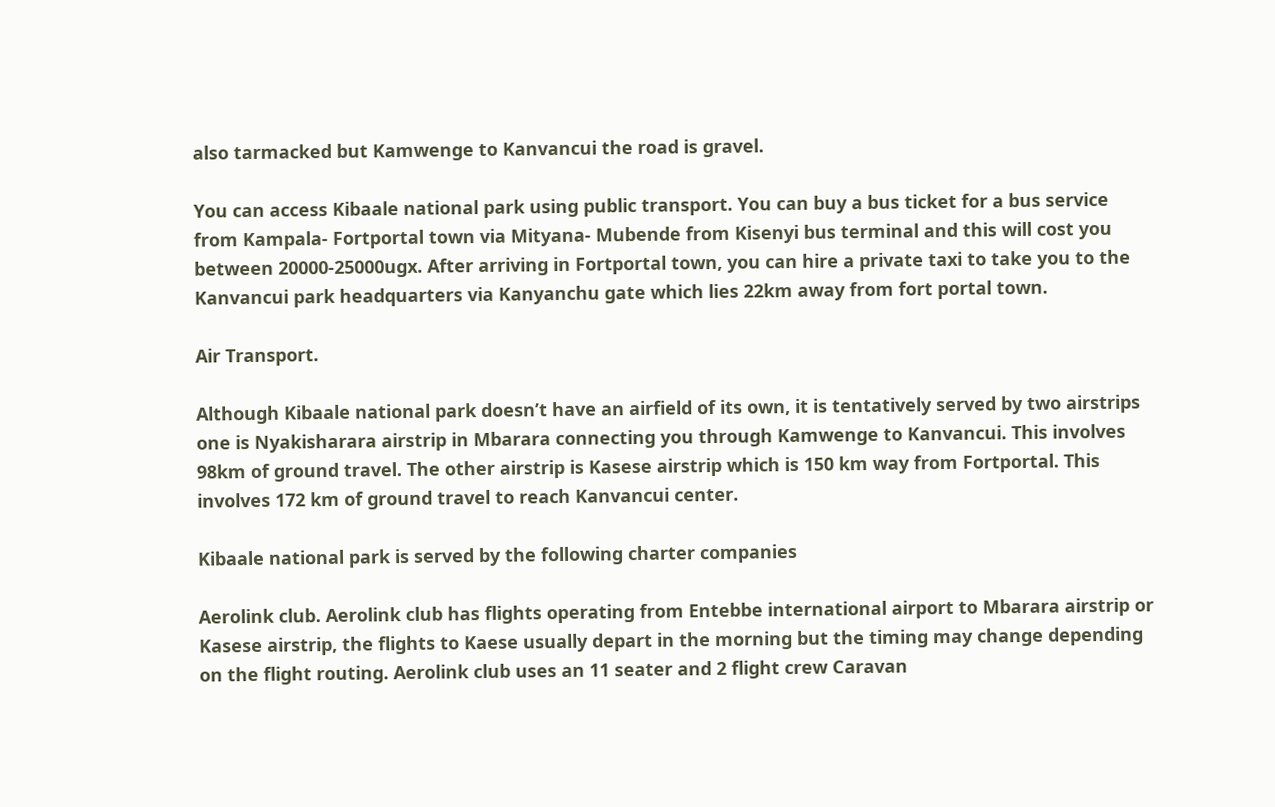also tarmacked but Kamwenge to Kanvancui the road is gravel.

You can access Kibaale national park using public transport. You can buy a bus ticket for a bus service from Kampala- Fortportal town via Mityana- Mubende from Kisenyi bus terminal and this will cost you between 20000-25000ugx. After arriving in Fortportal town, you can hire a private taxi to take you to the Kanvancui park headquarters via Kanyanchu gate which lies 22km away from fort portal town.

Air Transport.

Although Kibaale national park doesn’t have an airfield of its own, it is tentatively served by two airstrips one is Nyakisharara airstrip in Mbarara connecting you through Kamwenge to Kanvancui. This involves 98km of ground travel. The other airstrip is Kasese airstrip which is 150 km way from Fortportal. This involves 172 km of ground travel to reach Kanvancui center.

Kibaale national park is served by the following charter companies

Aerolink club. Aerolink club has flights operating from Entebbe international airport to Mbarara airstrip or Kasese airstrip, the flights to Kaese usually depart in the morning but the timing may change depending on the flight routing. Aerolink club uses an 11 seater and 2 flight crew Caravan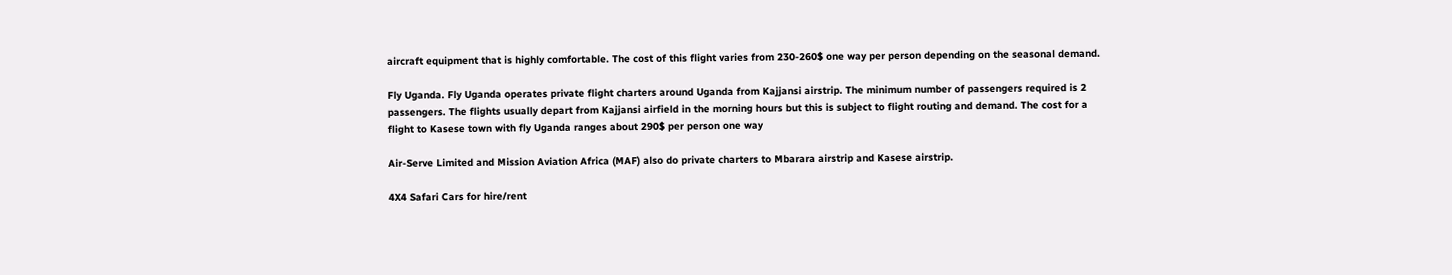aircraft equipment that is highly comfortable. The cost of this flight varies from 230-260$ one way per person depending on the seasonal demand.

Fly Uganda. Fly Uganda operates private flight charters around Uganda from Kajjansi airstrip. The minimum number of passengers required is 2 passengers. The flights usually depart from Kajjansi airfield in the morning hours but this is subject to flight routing and demand. The cost for a flight to Kasese town with fly Uganda ranges about 290$ per person one way

Air-Serve Limited and Mission Aviation Africa (MAF) also do private charters to Mbarara airstrip and Kasese airstrip.

4X4 Safari Cars for hire/rent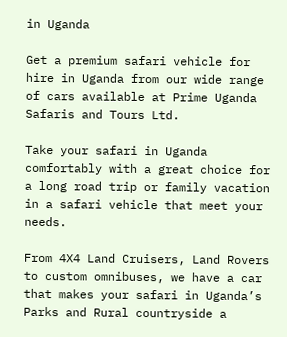in Uganda

Get a premium safari vehicle for hire in Uganda from our wide range of cars available at Prime Uganda Safaris and Tours Ltd.

Take your safari in Uganda comfortably with a great choice for a long road trip or family vacation in a safari vehicle that meet your needs.

From 4X4 Land Cruisers, Land Rovers to custom omnibuses, we have a car that makes your safari in Uganda’s Parks and Rural countryside a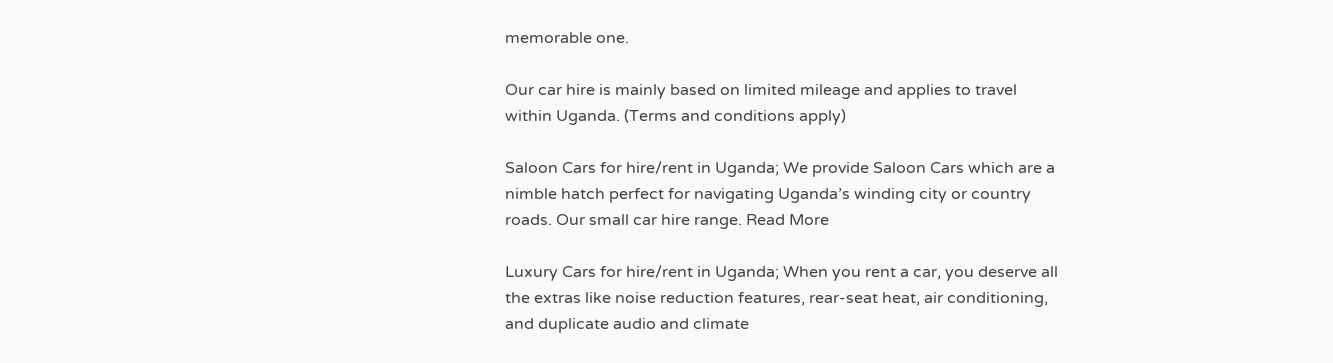memorable one.

Our car hire is mainly based on limited mileage and applies to travel within Uganda. (Terms and conditions apply)

Saloon Cars for hire/rent in Uganda; We provide Saloon Cars which are a nimble hatch perfect for navigating Uganda’s winding city or country roads. Our small car hire range. Read More

Luxury Cars for hire/rent in Uganda; When you rent a car, you deserve all the extras like noise reduction features, rear-seat heat, air conditioning, and duplicate audio and climate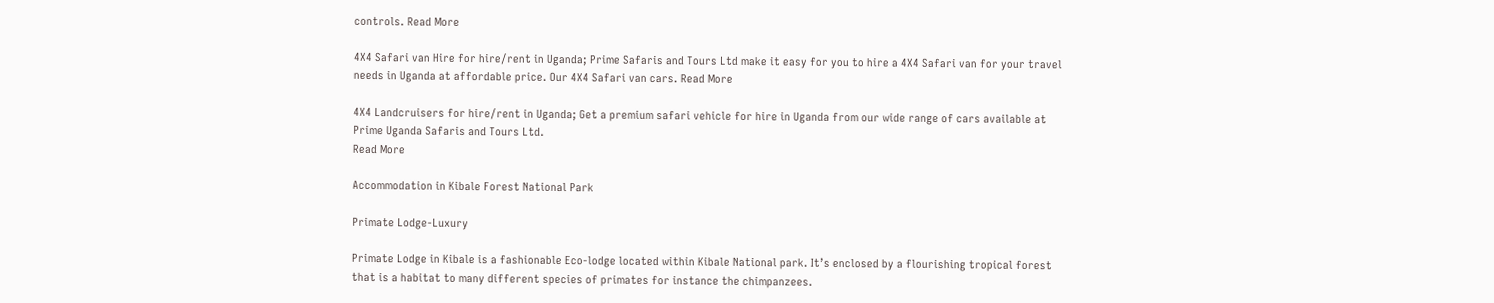controls. Read More

4X4 Safari van Hire for hire/rent in Uganda; Prime Safaris and Tours Ltd make it easy for you to hire a 4X4 Safari van for your travel needs in Uganda at affordable price. Our 4X4 Safari van cars. Read More

4X4 Landcruisers for hire/rent in Uganda; Get a premium safari vehicle for hire in Uganda from our wide range of cars available at Prime Uganda Safaris and Tours Ltd.
Read More

Accommodation in Kibale Forest National Park

Primate Lodge-Luxury

Primate Lodge in Kibale is a fashionable Eco-lodge located within Kibale National park. It’s enclosed by a flourishing tropical forest that is a habitat to many different species of primates for instance the chimpanzees.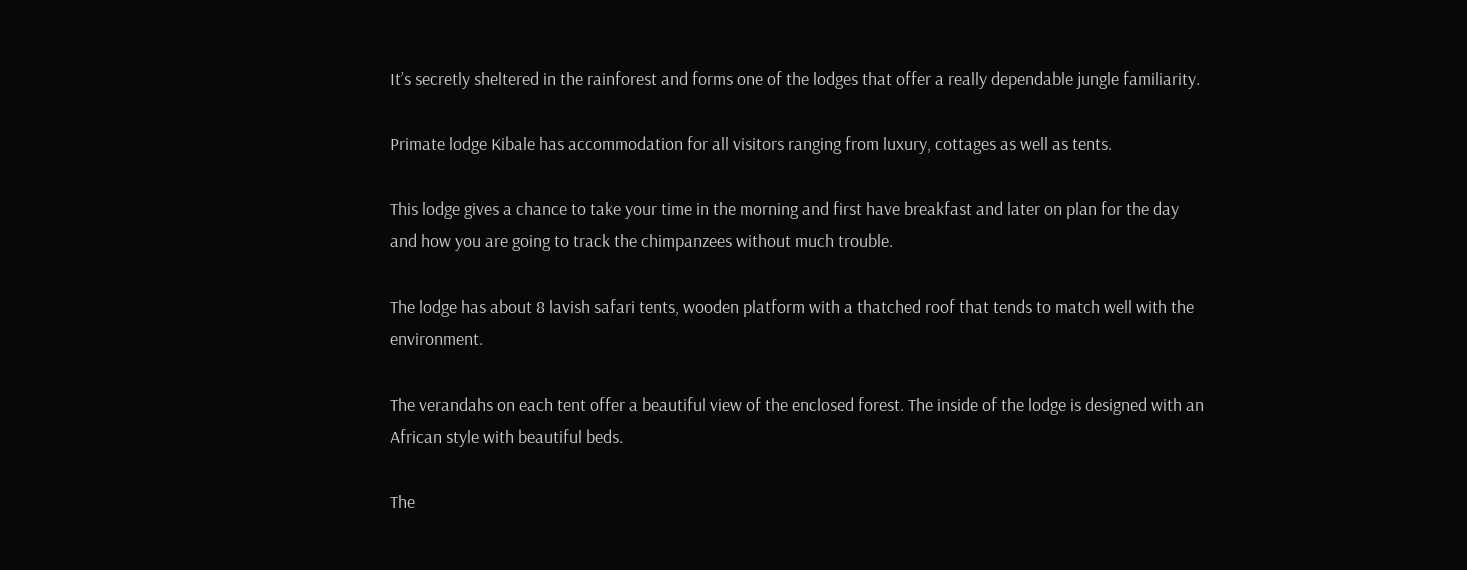It’s secretly sheltered in the rainforest and forms one of the lodges that offer a really dependable jungle familiarity.

Primate lodge Kibale has accommodation for all visitors ranging from luxury, cottages as well as tents.

This lodge gives a chance to take your time in the morning and first have breakfast and later on plan for the day and how you are going to track the chimpanzees without much trouble.

The lodge has about 8 lavish safari tents, wooden platform with a thatched roof that tends to match well with the environment.

The verandahs on each tent offer a beautiful view of the enclosed forest. The inside of the lodge is designed with an African style with beautiful beds.

The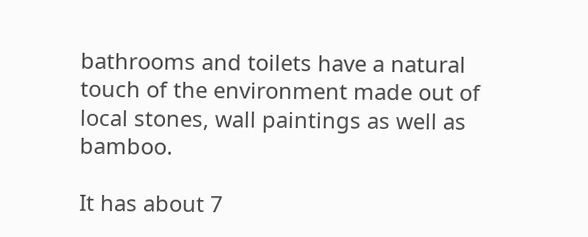bathrooms and toilets have a natural touch of the environment made out of local stones, wall paintings as well as bamboo.

It has about 7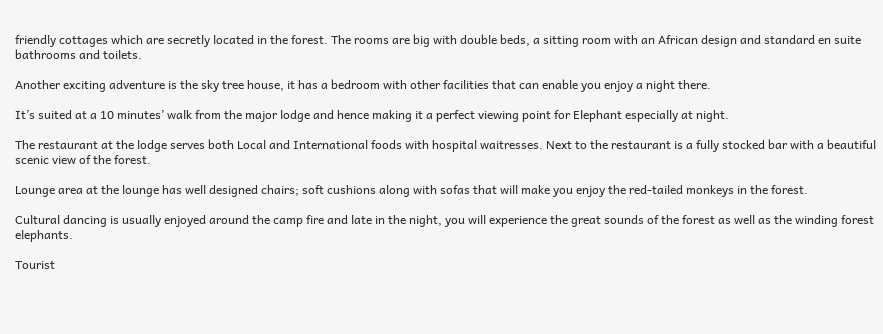friendly cottages which are secretly located in the forest. The rooms are big with double beds, a sitting room with an African design and standard en suite bathrooms and toilets.

Another exciting adventure is the sky tree house, it has a bedroom with other facilities that can enable you enjoy a night there.

It’s suited at a 10 minutes’ walk from the major lodge and hence making it a perfect viewing point for Elephant especially at night.

The restaurant at the lodge serves both Local and International foods with hospital waitresses. Next to the restaurant is a fully stocked bar with a beautiful scenic view of the forest.

Lounge area at the lounge has well designed chairs; soft cushions along with sofas that will make you enjoy the red-tailed monkeys in the forest.

Cultural dancing is usually enjoyed around the camp fire and late in the night, you will experience the great sounds of the forest as well as the winding forest elephants.

Tourist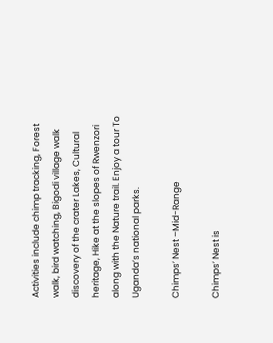Activities include chimp tracking, Forest walk, bird watching, Bigodi village walk discovery of the crater Lakes, Cultural heritage, Hike at the slopes of Rwenzori along with the Nature trail. Enjoy a tour To Uganda’s national parks.

Chimps’ Nest –Mid-Range

Chimps’ Nest is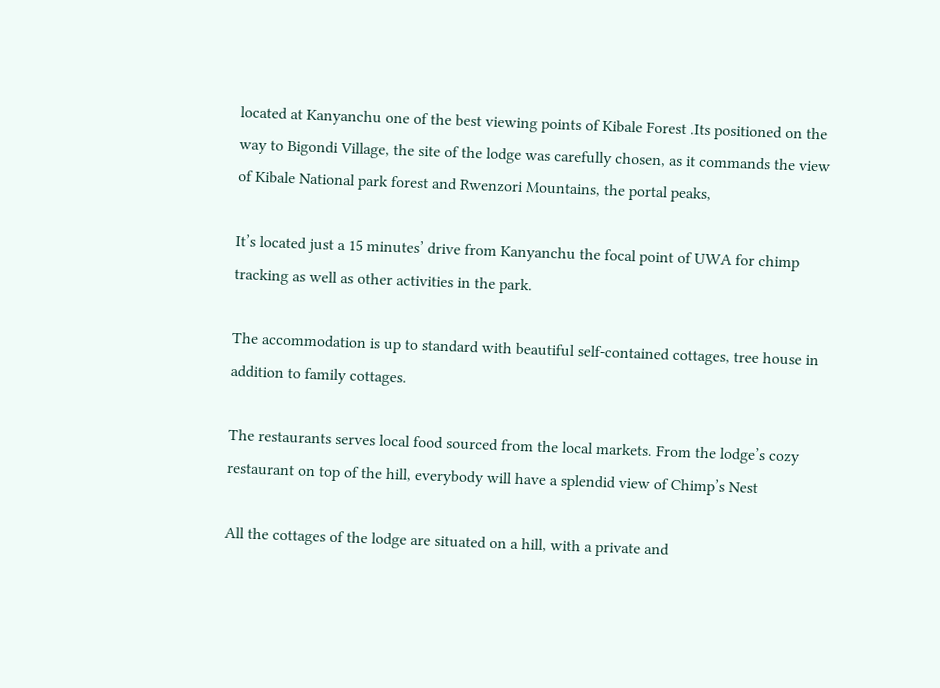located at Kanyanchu one of the best viewing points of Kibale Forest .Its positioned on the way to Bigondi Village, the site of the lodge was carefully chosen, as it commands the view of Kibale National park forest and Rwenzori Mountains, the portal peaks,

It’s located just a 15 minutes’ drive from Kanyanchu the focal point of UWA for chimp tracking as well as other activities in the park.

The accommodation is up to standard with beautiful self-contained cottages, tree house in addition to family cottages.

The restaurants serves local food sourced from the local markets. From the lodge’s cozy restaurant on top of the hill, everybody will have a splendid view of Chimp’s Nest

All the cottages of the lodge are situated on a hill, with a private and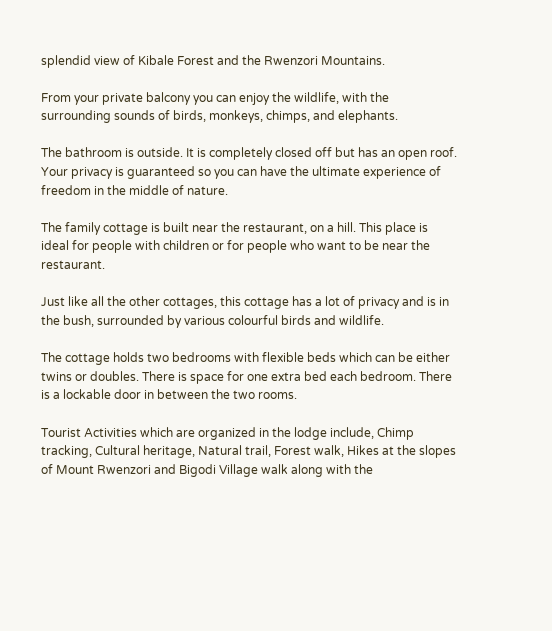splendid view of Kibale Forest and the Rwenzori Mountains.

From your private balcony you can enjoy the wildlife, with the surrounding sounds of birds, monkeys, chimps, and elephants.

The bathroom is outside. It is completely closed off but has an open roof. Your privacy is guaranteed so you can have the ultimate experience of freedom in the middle of nature.

The family cottage is built near the restaurant, on a hill. This place is ideal for people with children or for people who want to be near the restaurant.

Just like all the other cottages, this cottage has a lot of privacy and is in the bush, surrounded by various colourful birds and wildlife.

The cottage holds two bedrooms with flexible beds which can be either twins or doubles. There is space for one extra bed each bedroom. There is a lockable door in between the two rooms.

Tourist Activities which are organized in the lodge include, Chimp tracking, Cultural heritage, Natural trail, Forest walk, Hikes at the slopes of Mount Rwenzori and Bigodi Village walk along with the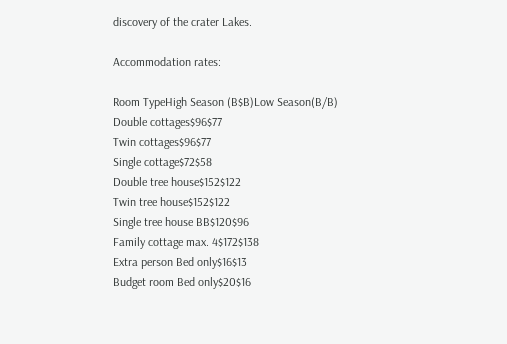discovery of the crater Lakes.

Accommodation rates:

Room TypeHigh Season (B$B)Low Season(B/B)
Double cottages$96$77
Twin cottages$96$77
Single cottage$72$58
Double tree house$152$122
Twin tree house$152$122
Single tree house BB$120$96
Family cottage max. 4$172$138
Extra person Bed only$16$13
Budget room Bed only$20$16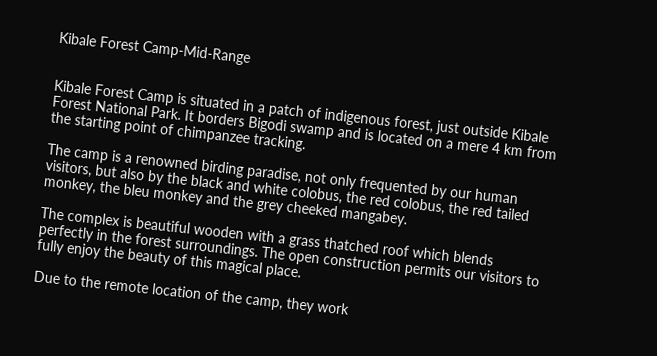Kibale Forest Camp-Mid-Range


Kibale Forest Camp is situated in a patch of indigenous forest, just outside Kibale Forest National Park. It borders Bigodi swamp and is located on a mere 4 km from the starting point of chimpanzee tracking.

The camp is a renowned birding paradise, not only frequented by our human visitors, but also by the black and white colobus, the red colobus, the red tailed monkey, the bleu monkey and the grey cheeked mangabey.

The complex is beautiful wooden with a grass thatched roof which blends perfectly in the forest surroundings. The open construction permits our visitors to fully enjoy the beauty of this magical place.

Due to the remote location of the camp, they work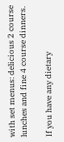with set menus: delicious 2 course lunches and fine 4 course dinners.

If you have any dietary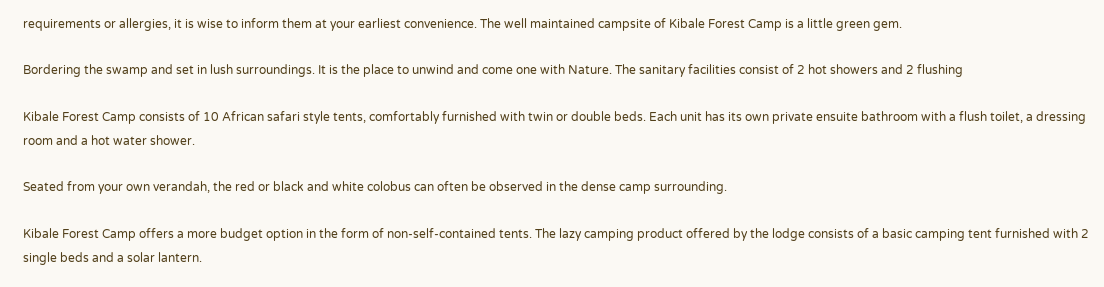requirements or allergies, it is wise to inform them at your earliest convenience. The well maintained campsite of Kibale Forest Camp is a little green gem.

Bordering the swamp and set in lush surroundings. It is the place to unwind and come one with Nature. The sanitary facilities consist of 2 hot showers and 2 flushing

Kibale Forest Camp consists of 10 African safari style tents, comfortably furnished with twin or double beds. Each unit has its own private ensuite bathroom with a flush toilet, a dressing room and a hot water shower.

Seated from your own verandah, the red or black and white colobus can often be observed in the dense camp surrounding.

Kibale Forest Camp offers a more budget option in the form of non-self-contained tents. The lazy camping product offered by the lodge consists of a basic camping tent furnished with 2 single beds and a solar lantern.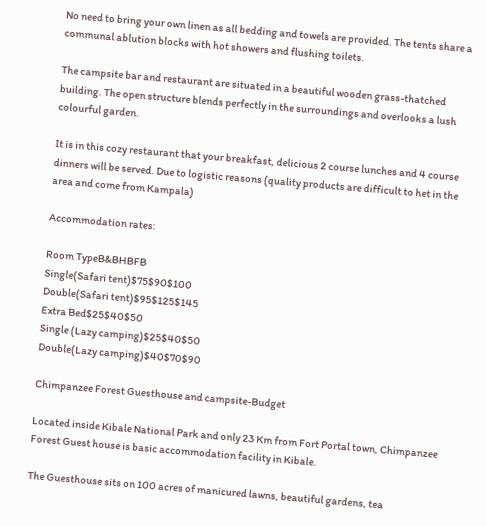No need to bring your own linen as all bedding and towels are provided. The tents share a communal ablution blocks with hot showers and flushing toilets.

The campsite bar and restaurant are situated in a beautiful wooden grass-thatched building. The open structure blends perfectly in the surroundings and overlooks a lush colourful garden.

It is in this cozy restaurant that your breakfast, delicious 2 course lunches and 4 course dinners will be served. Due to logistic reasons (quality products are difficult to het in the area and come from Kampala)

Accommodation rates:

Room TypeB&BHBFB
Single(Safari tent)$75$90$100
Double(Safari tent)$95$125$145
Extra Bed$25$40$50
Single (Lazy camping)$25$40$50
Double(Lazy camping)$40$70$90

Chimpanzee Forest Guesthouse and campsite-Budget

Located inside Kibale National Park and only 23 Km from Fort Portal town, Chimpanzee Forest Guest house is basic accommodation facility in Kibale.

The Guesthouse sits on 100 acres of manicured lawns, beautiful gardens, tea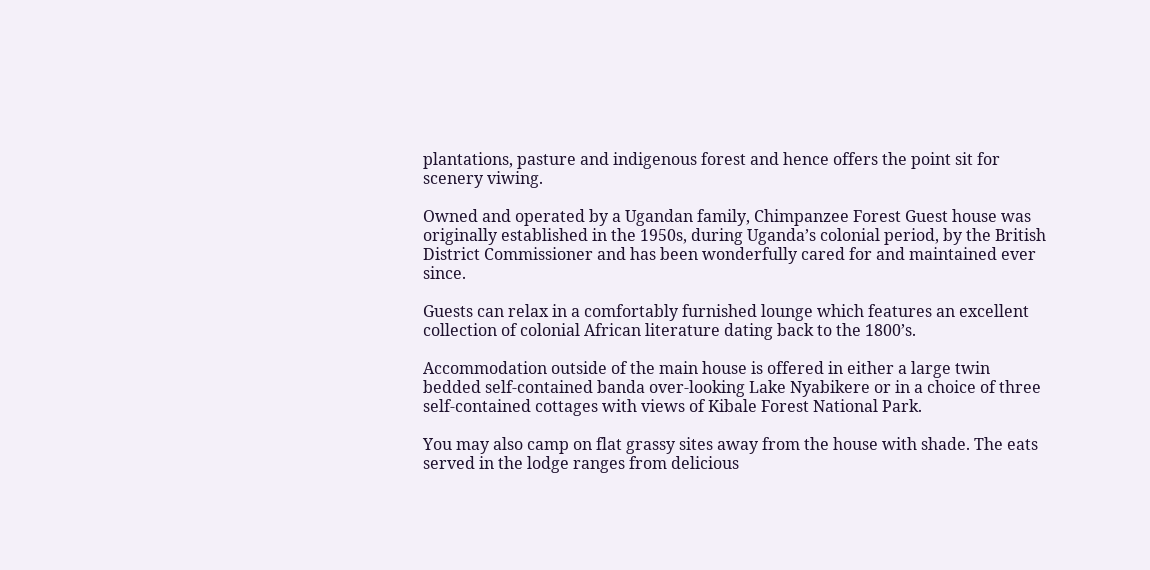plantations, pasture and indigenous forest and hence offers the point sit for scenery viwing.

Owned and operated by a Ugandan family, Chimpanzee Forest Guest house was originally established in the 1950s, during Uganda’s colonial period, by the British District Commissioner and has been wonderfully cared for and maintained ever since.

Guests can relax in a comfortably furnished lounge which features an excellent collection of colonial African literature dating back to the 1800’s.

Accommodation outside of the main house is offered in either a large twin bedded self-contained banda over-looking Lake Nyabikere or in a choice of three self-contained cottages with views of Kibale Forest National Park.

You may also camp on flat grassy sites away from the house with shade. The eats served in the lodge ranges from delicious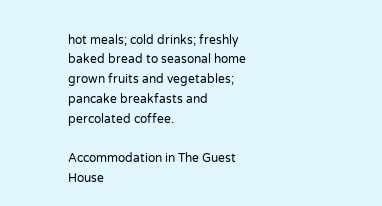hot meals; cold drinks; freshly baked bread to seasonal home grown fruits and vegetables; pancake breakfasts and percolated coffee.

Accommodation in The Guest House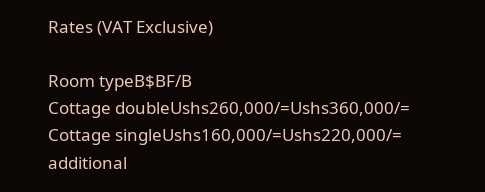Rates (VAT Exclusive)

Room typeB$BF/B
Cottage doubleUshs260,000/=Ushs360,000/=
Cottage singleUshs160,000/=Ushs220,000/=
additional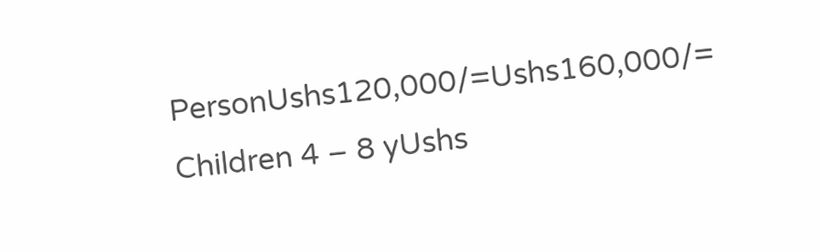PersonUshs120,000/=Ushs160,000/=
Children 4 – 8 yUshs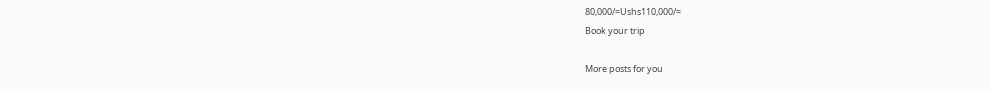80,000/=Ushs110,000/=
Book your trip

More posts for you